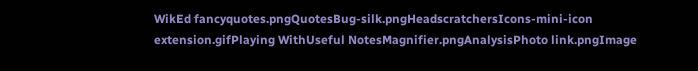WikEd fancyquotes.pngQuotesBug-silk.pngHeadscratchersIcons-mini-icon extension.gifPlaying WithUseful NotesMagnifier.pngAnalysisPhoto link.pngImage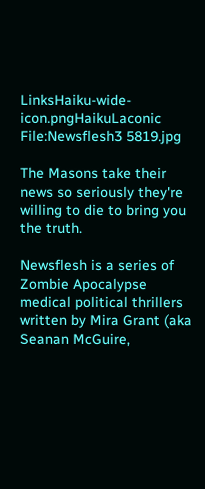LinksHaiku-wide-icon.pngHaikuLaconic
File:Newsflesh3 5819.jpg

The Masons take their news so seriously they're willing to die to bring you the truth.

Newsflesh is a series of Zombie Apocalypse medical political thrillers written by Mira Grant (aka Seanan McGuire,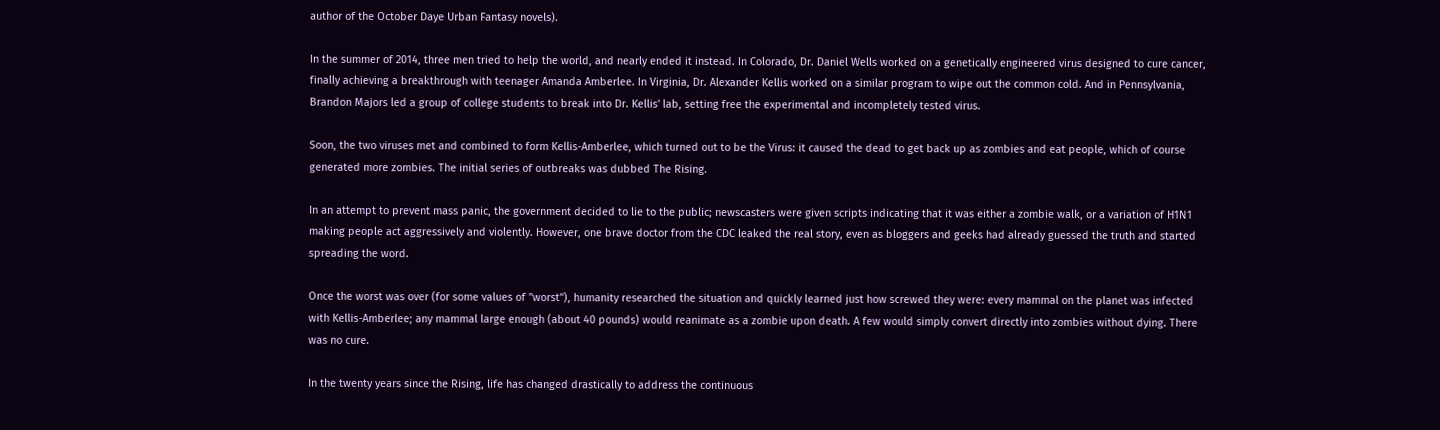author of the October Daye Urban Fantasy novels).

In the summer of 2014, three men tried to help the world, and nearly ended it instead. In Colorado, Dr. Daniel Wells worked on a genetically engineered virus designed to cure cancer, finally achieving a breakthrough with teenager Amanda Amberlee. In Virginia, Dr. Alexander Kellis worked on a similar program to wipe out the common cold. And in Pennsylvania, Brandon Majors led a group of college students to break into Dr. Kellis' lab, setting free the experimental and incompletely tested virus.

Soon, the two viruses met and combined to form Kellis-Amberlee, which turned out to be the Virus: it caused the dead to get back up as zombies and eat people, which of course generated more zombies. The initial series of outbreaks was dubbed The Rising.

In an attempt to prevent mass panic, the government decided to lie to the public; newscasters were given scripts indicating that it was either a zombie walk, or a variation of H1N1 making people act aggressively and violently. However, one brave doctor from the CDC leaked the real story, even as bloggers and geeks had already guessed the truth and started spreading the word.

Once the worst was over (for some values of "worst"), humanity researched the situation and quickly learned just how screwed they were: every mammal on the planet was infected with Kellis-Amberlee; any mammal large enough (about 40 pounds) would reanimate as a zombie upon death. A few would simply convert directly into zombies without dying. There was no cure.

In the twenty years since the Rising, life has changed drastically to address the continuous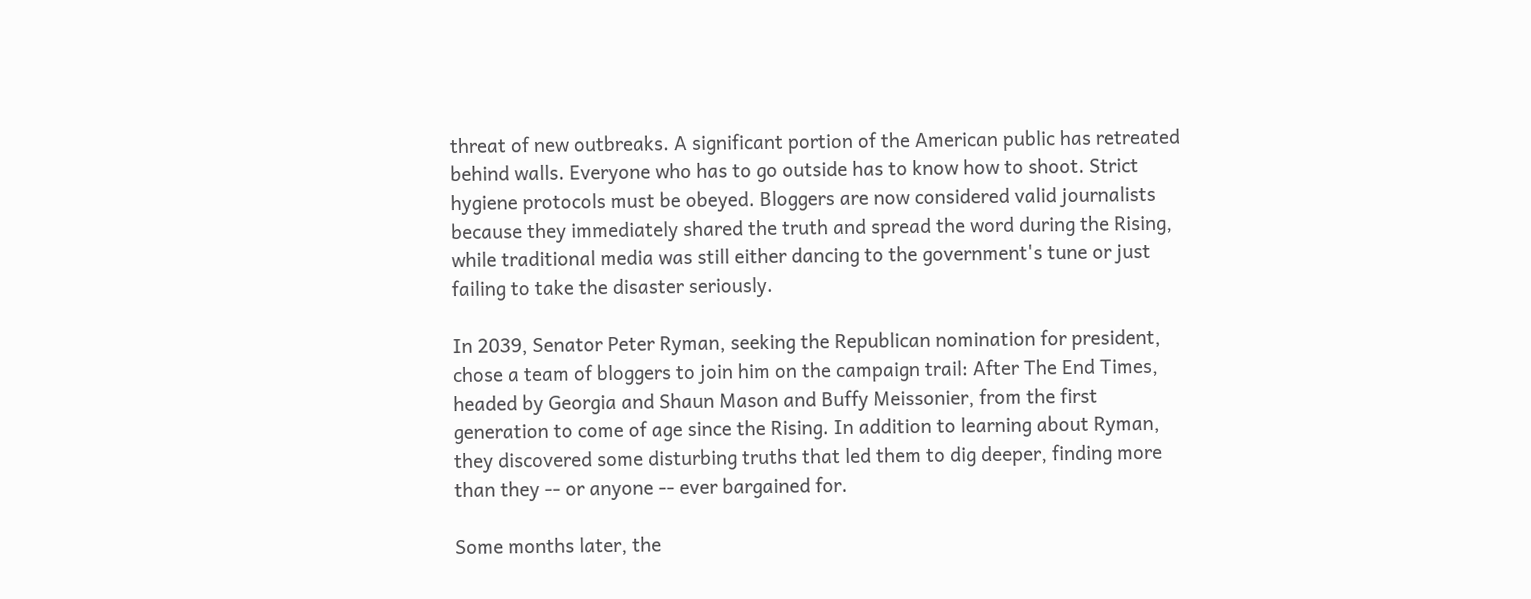threat of new outbreaks. A significant portion of the American public has retreated behind walls. Everyone who has to go outside has to know how to shoot. Strict hygiene protocols must be obeyed. Bloggers are now considered valid journalists because they immediately shared the truth and spread the word during the Rising, while traditional media was still either dancing to the government's tune or just failing to take the disaster seriously.

In 2039, Senator Peter Ryman, seeking the Republican nomination for president, chose a team of bloggers to join him on the campaign trail: After The End Times, headed by Georgia and Shaun Mason and Buffy Meissonier, from the first generation to come of age since the Rising. In addition to learning about Ryman, they discovered some disturbing truths that led them to dig deeper, finding more than they -- or anyone -- ever bargained for.

Some months later, the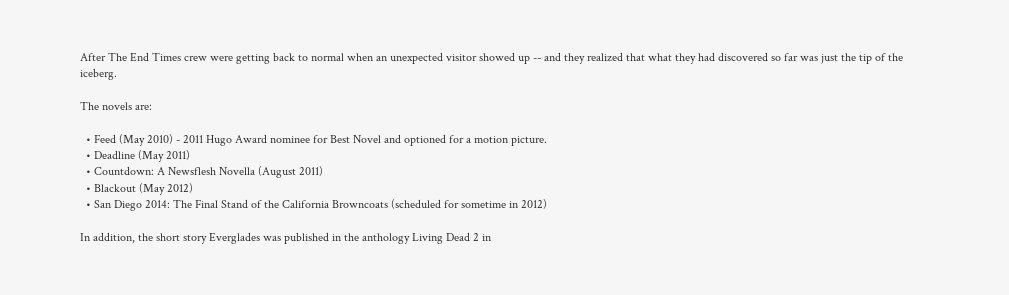After The End Times crew were getting back to normal when an unexpected visitor showed up -- and they realized that what they had discovered so far was just the tip of the iceberg.

The novels are:

  • Feed (May 2010) - 2011 Hugo Award nominee for Best Novel and optioned for a motion picture.
  • Deadline (May 2011)
  • Countdown: A Newsflesh Novella (August 2011)
  • Blackout (May 2012)
  • San Diego 2014: The Final Stand of the California Browncoats (scheduled for sometime in 2012)

In addition, the short story Everglades was published in the anthology Living Dead 2 in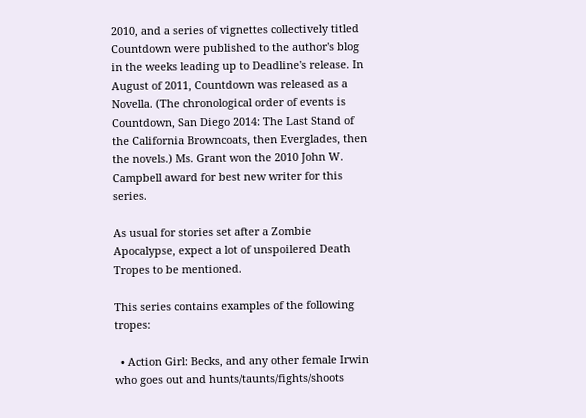2010, and a series of vignettes collectively titled Countdown were published to the author's blog in the weeks leading up to Deadline's release. In August of 2011, Countdown was released as a Novella. (The chronological order of events is Countdown, San Diego 2014: The Last Stand of the California Browncoats, then Everglades, then the novels.) Ms. Grant won the 2010 John W. Campbell award for best new writer for this series.

As usual for stories set after a Zombie Apocalypse, expect a lot of unspoilered Death Tropes to be mentioned.

This series contains examples of the following tropes:

  • Action Girl: Becks, and any other female Irwin who goes out and hunts/taunts/fights/shoots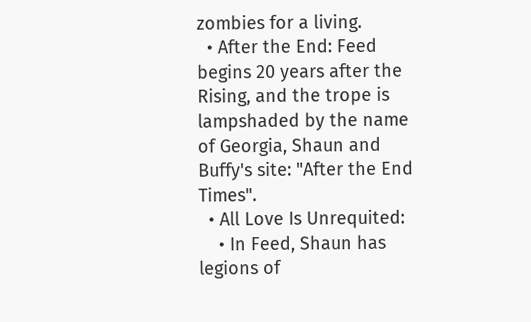zombies for a living.
  • After the End: Feed begins 20 years after the Rising, and the trope is lampshaded by the name of Georgia, Shaun and Buffy's site: "After the End Times".
  • All Love Is Unrequited:
    • In Feed, Shaun has legions of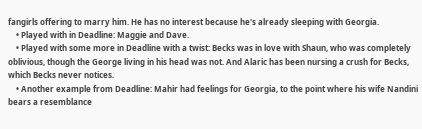fangirls offering to marry him. He has no interest because he's already sleeping with Georgia.
    • Played with in Deadline: Maggie and Dave.
    • Played with some more in Deadline with a twist: Becks was in love with Shaun, who was completely oblivious, though the George living in his head was not. And Alaric has been nursing a crush for Becks, which Becks never notices.
    • Another example from Deadline: Mahir had feelings for Georgia, to the point where his wife Nandini bears a resemblance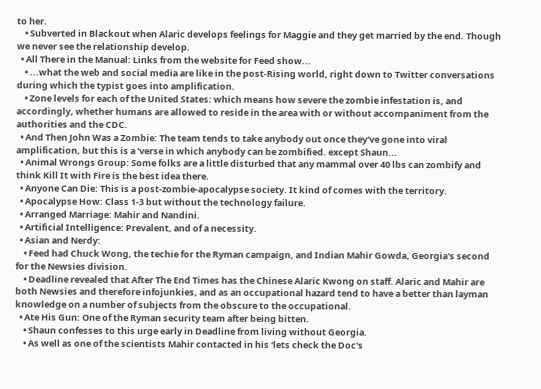to her.
    • Subverted in Blackout when Alaric develops feelings for Maggie and they get married by the end. Though we never see the relationship develop.
  • All There in the Manual: Links from the website for Feed show...
    • ...what the web and social media are like in the post-Rising world, right down to Twitter conversations during which the typist goes into amplification.
    • Zone levels for each of the United States: which means how severe the zombie infestation is, and accordingly, whether humans are allowed to reside in the area with or without accompaniment from the authorities and the CDC.
  • And Then John Was a Zombie: The team tends to take anybody out once they've gone into viral amplification, but this is a 'verse in which anybody can be zombified. except Shaun...
  • Animal Wrongs Group: Some folks are a little disturbed that any mammal over 40 lbs can zombify and think Kill It with Fire is the best idea there.
  • Anyone Can Die: This is a post-zombie-apocalypse society. It kind of comes with the territory.
  • Apocalypse How: Class 1-3 but without the technology failure.
  • Arranged Marriage: Mahir and Nandini.
  • Artificial Intelligence: Prevalent, and of a necessity.
  • Asian and Nerdy:
    • Feed had Chuck Wong, the techie for the Ryman campaign, and Indian Mahir Gowda, Georgia's second for the Newsies division.
    • Deadline revealed that After The End Times has the Chinese Alaric Kwong on staff. Alaric and Mahir are both Newsies and therefore infojunkies, and as an occupational hazard tend to have a better than layman knowledge on a number of subjects from the obscure to the occupational.
  • Ate His Gun: One of the Ryman security team after being bitten.
    • Shaun confesses to this urge early in Deadline from living without Georgia.
    • As well as one of the scientists Mahir contacted in his 'lets check the Doc's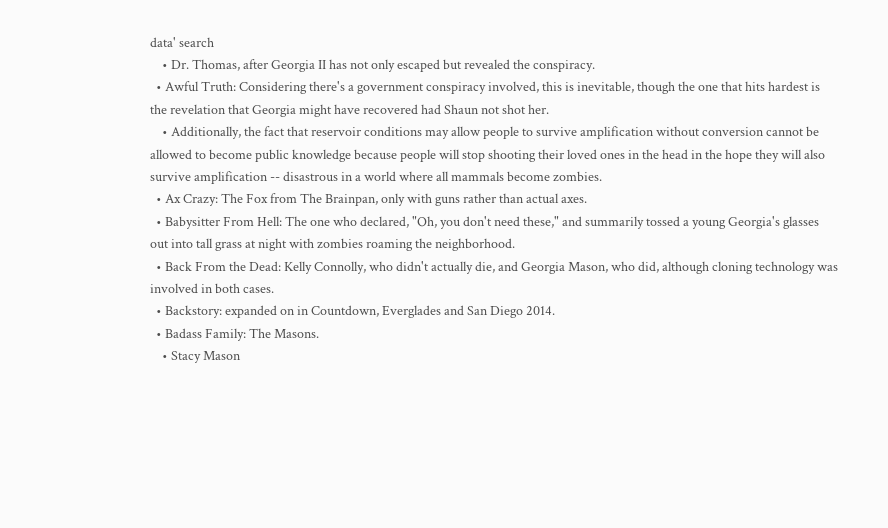data' search
    • Dr. Thomas, after Georgia II has not only escaped but revealed the conspiracy.
  • Awful Truth: Considering there's a government conspiracy involved, this is inevitable, though the one that hits hardest is the revelation that Georgia might have recovered had Shaun not shot her.
    • Additionally, the fact that reservoir conditions may allow people to survive amplification without conversion cannot be allowed to become public knowledge because people will stop shooting their loved ones in the head in the hope they will also survive amplification -- disastrous in a world where all mammals become zombies.
  • Ax Crazy: The Fox from The Brainpan, only with guns rather than actual axes.
  • Babysitter From Hell: The one who declared, "Oh, you don't need these," and summarily tossed a young Georgia's glasses out into tall grass at night with zombies roaming the neighborhood.
  • Back From the Dead: Kelly Connolly, who didn't actually die, and Georgia Mason, who did, although cloning technology was involved in both cases.
  • Backstory: expanded on in Countdown, Everglades and San Diego 2014.
  • Badass Family: The Masons.
    • Stacy Mason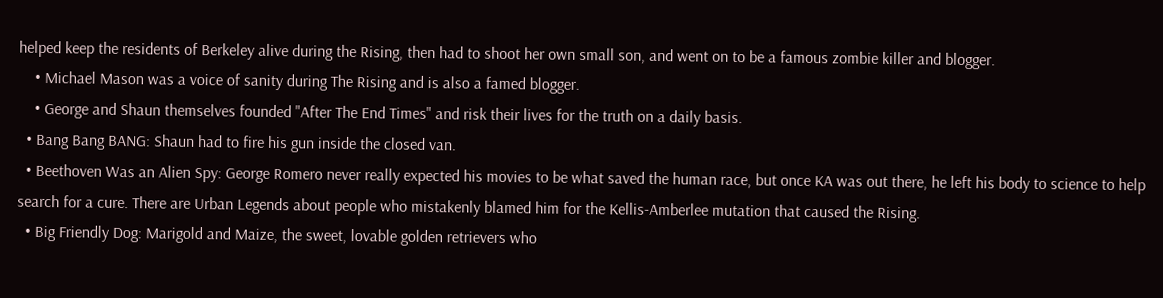helped keep the residents of Berkeley alive during the Rising, then had to shoot her own small son, and went on to be a famous zombie killer and blogger.
    • Michael Mason was a voice of sanity during The Rising and is also a famed blogger.
    • George and Shaun themselves founded "After The End Times" and risk their lives for the truth on a daily basis.
  • Bang Bang BANG: Shaun had to fire his gun inside the closed van.
  • Beethoven Was an Alien Spy: George Romero never really expected his movies to be what saved the human race, but once KA was out there, he left his body to science to help search for a cure. There are Urban Legends about people who mistakenly blamed him for the Kellis-Amberlee mutation that caused the Rising.
  • Big Friendly Dog: Marigold and Maize, the sweet, lovable golden retrievers who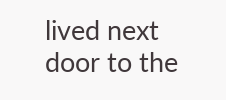lived next door to the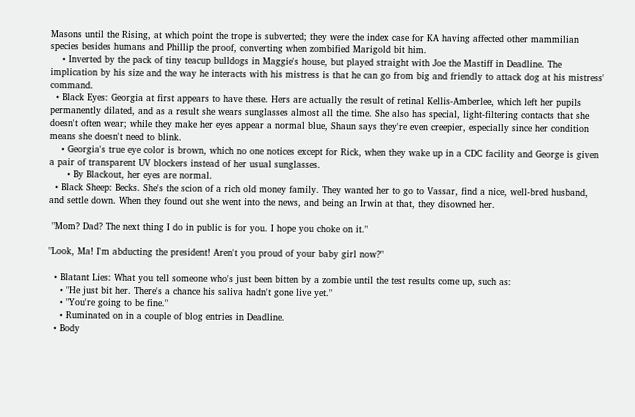Masons until the Rising, at which point the trope is subverted; they were the index case for KA having affected other mammilian species besides humans and Phillip the proof, converting when zombified Marigold bit him.
    • Inverted by the pack of tiny teacup bulldogs in Maggie's house, but played straight with Joe the Mastiff in Deadline. The implication by his size and the way he interacts with his mistress is that he can go from big and friendly to attack dog at his mistress' command.
  • Black Eyes: Georgia at first appears to have these. Hers are actually the result of retinal Kellis-Amberlee, which left her pupils permanently dilated, and as a result she wears sunglasses almost all the time. She also has special, light-filtering contacts that she doesn't often wear; while they make her eyes appear a normal blue, Shaun says they're even creepier, especially since her condition means she doesn't need to blink.
    • Georgia's true eye color is brown, which no one notices except for Rick, when they wake up in a CDC facility and George is given a pair of transparent UV blockers instead of her usual sunglasses.
      • By Blackout, her eyes are normal.
  • Black Sheep: Becks. She's the scion of a rich old money family. They wanted her to go to Vassar, find a nice, well-bred husband, and settle down. When they found out she went into the news, and being an Irwin at that, they disowned her.

 "Mom? Dad? The next thing I do in public is for you. I hope you choke on it."

"Look, Ma! I'm abducting the president! Aren't you proud of your baby girl now?"

  • Blatant Lies: What you tell someone who's just been bitten by a zombie until the test results come up, such as:
    • "He just bit her. There's a chance his saliva hadn't gone live yet."
    • "You're going to be fine."
    • Ruminated on in a couple of blog entries in Deadline.
  • Body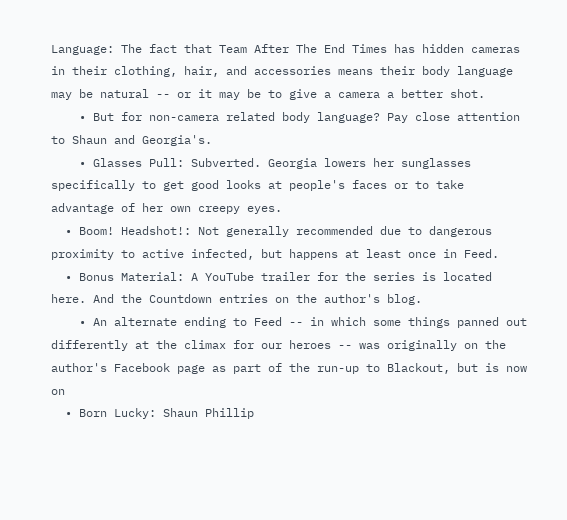Language: The fact that Team After The End Times has hidden cameras in their clothing, hair, and accessories means their body language may be natural -- or it may be to give a camera a better shot.
    • But for non-camera related body language? Pay close attention to Shaun and Georgia's.
    • Glasses Pull: Subverted. Georgia lowers her sunglasses specifically to get good looks at people's faces or to take advantage of her own creepy eyes.
  • Boom! Headshot!: Not generally recommended due to dangerous proximity to active infected, but happens at least once in Feed.
  • Bonus Material: A YouTube trailer for the series is located here. And the Countdown entries on the author's blog.
    • An alternate ending to Feed -- in which some things panned out differently at the climax for our heroes -- was originally on the author's Facebook page as part of the run-up to Blackout, but is now on
  • Born Lucky: Shaun Phillip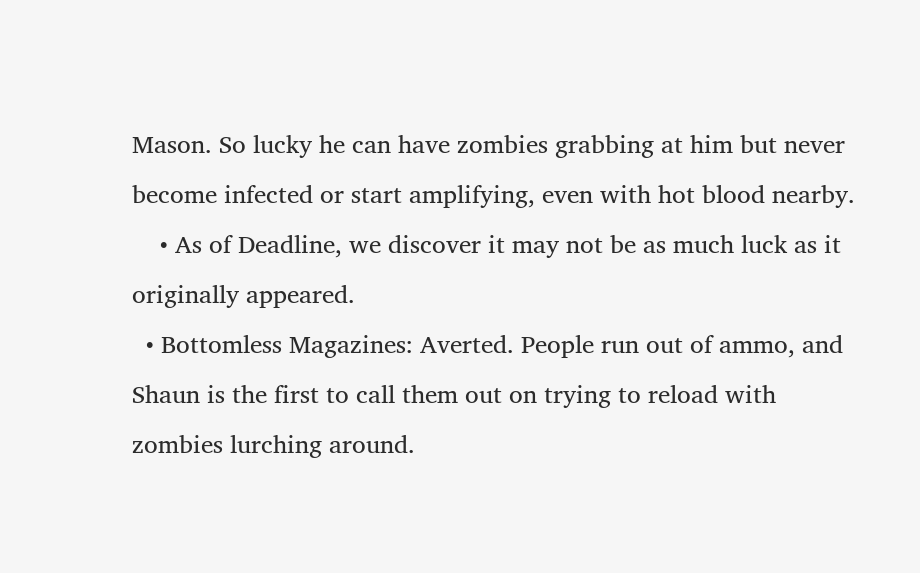Mason. So lucky he can have zombies grabbing at him but never become infected or start amplifying, even with hot blood nearby.
    • As of Deadline, we discover it may not be as much luck as it originally appeared.
  • Bottomless Magazines: Averted. People run out of ammo, and Shaun is the first to call them out on trying to reload with zombies lurching around.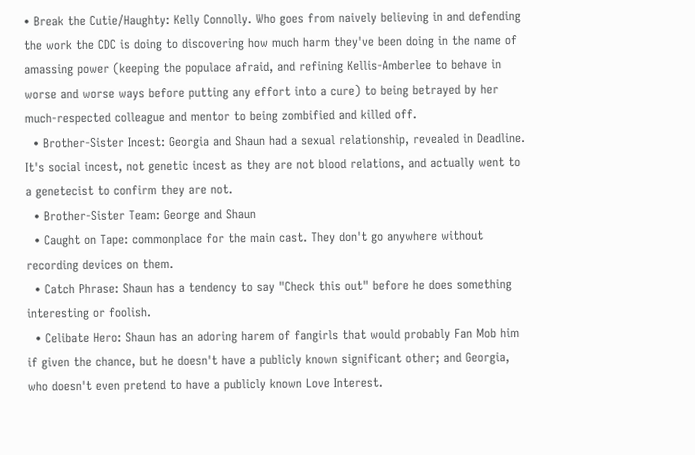• Break the Cutie/Haughty: Kelly Connolly. Who goes from naively believing in and defending the work the CDC is doing to discovering how much harm they've been doing in the name of amassing power (keeping the populace afraid, and refining Kellis-Amberlee to behave in worse and worse ways before putting any effort into a cure) to being betrayed by her much-respected colleague and mentor to being zombified and killed off.
  • Brother-Sister Incest: Georgia and Shaun had a sexual relationship, revealed in Deadline. It's social incest, not genetic incest as they are not blood relations, and actually went to a genetecist to confirm they are not.
  • Brother-Sister Team: George and Shaun
  • Caught on Tape: commonplace for the main cast. They don't go anywhere without recording devices on them.
  • Catch Phrase: Shaun has a tendency to say "Check this out" before he does something interesting or foolish.
  • Celibate Hero: Shaun has an adoring harem of fangirls that would probably Fan Mob him if given the chance, but he doesn't have a publicly known significant other; and Georgia, who doesn't even pretend to have a publicly known Love Interest.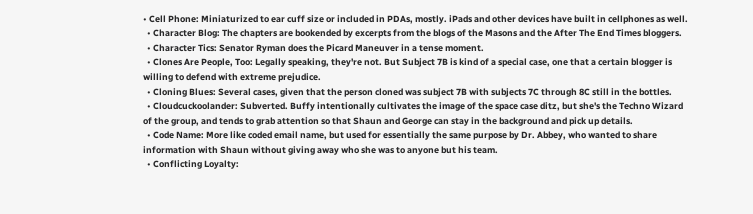• Cell Phone: Miniaturized to ear cuff size or included in PDAs, mostly. iPads and other devices have built in cellphones as well.
  • Character Blog: The chapters are bookended by excerpts from the blogs of the Masons and the After The End Times bloggers.
  • Character Tics: Senator Ryman does the Picard Maneuver in a tense moment.
  • Clones Are People, Too: Legally speaking, they're not. But Subject 7B is kind of a special case, one that a certain blogger is willing to defend with extreme prejudice.
  • Cloning Blues: Several cases, given that the person cloned was subject 7B with subjects 7C through 8C still in the bottles.
  • Cloudcuckoolander: Subverted. Buffy intentionally cultivates the image of the space case ditz, but she's the Techno Wizard of the group, and tends to grab attention so that Shaun and George can stay in the background and pick up details.
  • Code Name: More like coded email name, but used for essentially the same purpose by Dr. Abbey, who wanted to share information with Shaun without giving away who she was to anyone but his team.
  • Conflicting Loyalty: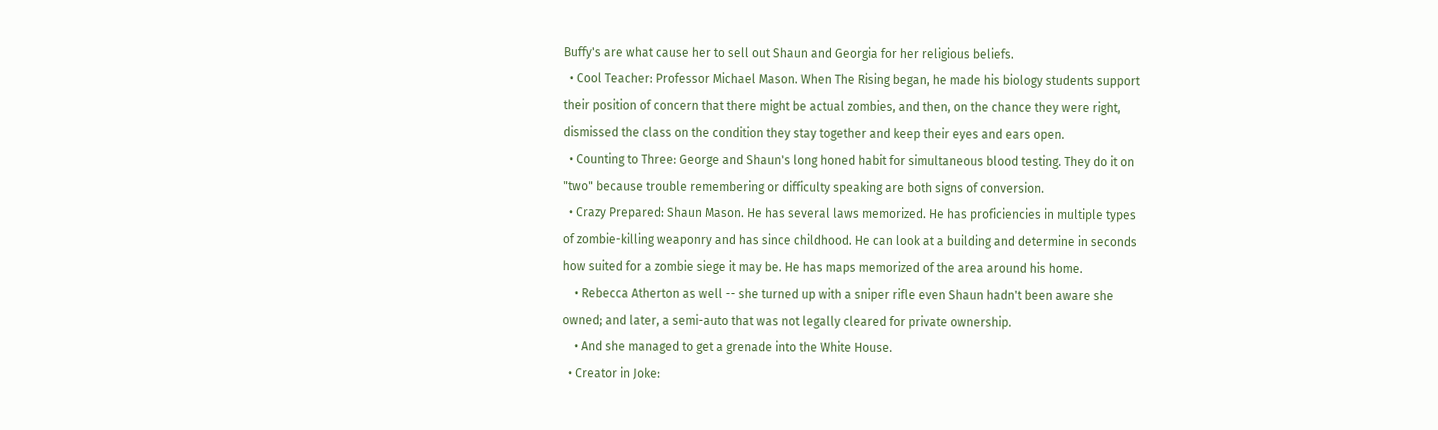Buffy's are what cause her to sell out Shaun and Georgia for her religious beliefs.
  • Cool Teacher: Professor Michael Mason. When The Rising began, he made his biology students support their position of concern that there might be actual zombies, and then, on the chance they were right, dismissed the class on the condition they stay together and keep their eyes and ears open.
  • Counting to Three: George and Shaun's long honed habit for simultaneous blood testing. They do it on "two" because trouble remembering or difficulty speaking are both signs of conversion.
  • Crazy Prepared: Shaun Mason. He has several laws memorized. He has proficiencies in multiple types of zombie-killing weaponry and has since childhood. He can look at a building and determine in seconds how suited for a zombie siege it may be. He has maps memorized of the area around his home.
    • Rebecca Atherton as well -- she turned up with a sniper rifle even Shaun hadn't been aware she owned; and later, a semi-auto that was not legally cleared for private ownership.
    • And she managed to get a grenade into the White House.
  • Creator in Joke: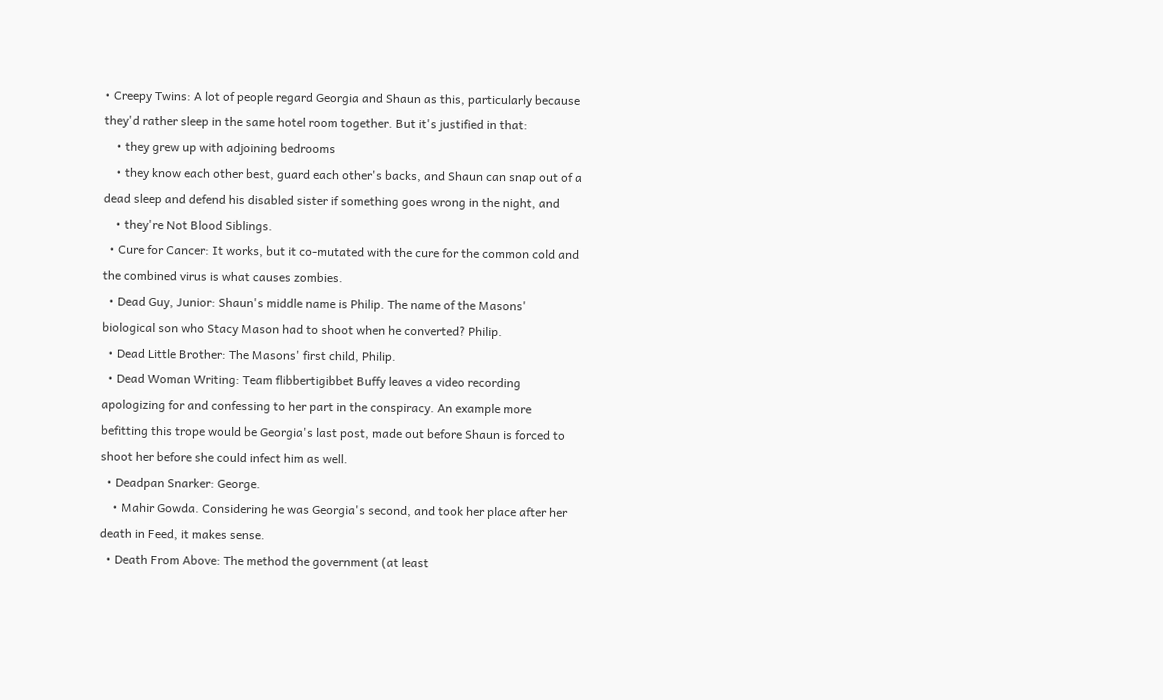• Creepy Twins: A lot of people regard Georgia and Shaun as this, particularly because they'd rather sleep in the same hotel room together. But it's justified in that:
    • they grew up with adjoining bedrooms
    • they know each other best, guard each other's backs, and Shaun can snap out of a dead sleep and defend his disabled sister if something goes wrong in the night, and
    • they're Not Blood Siblings.
  • Cure for Cancer: It works, but it co-mutated with the cure for the common cold and the combined virus is what causes zombies.
  • Dead Guy, Junior: Shaun's middle name is Philip. The name of the Masons' biological son who Stacy Mason had to shoot when he converted? Philip.
  • Dead Little Brother: The Masons' first child, Philip.
  • Dead Woman Writing: Team flibbertigibbet Buffy leaves a video recording apologizing for and confessing to her part in the conspiracy. An example more befitting this trope would be Georgia's last post, made out before Shaun is forced to shoot her before she could infect him as well.
  • Deadpan Snarker: George.
    • Mahir Gowda. Considering he was Georgia's second, and took her place after her death in Feed, it makes sense.
  • Death From Above: The method the government (at least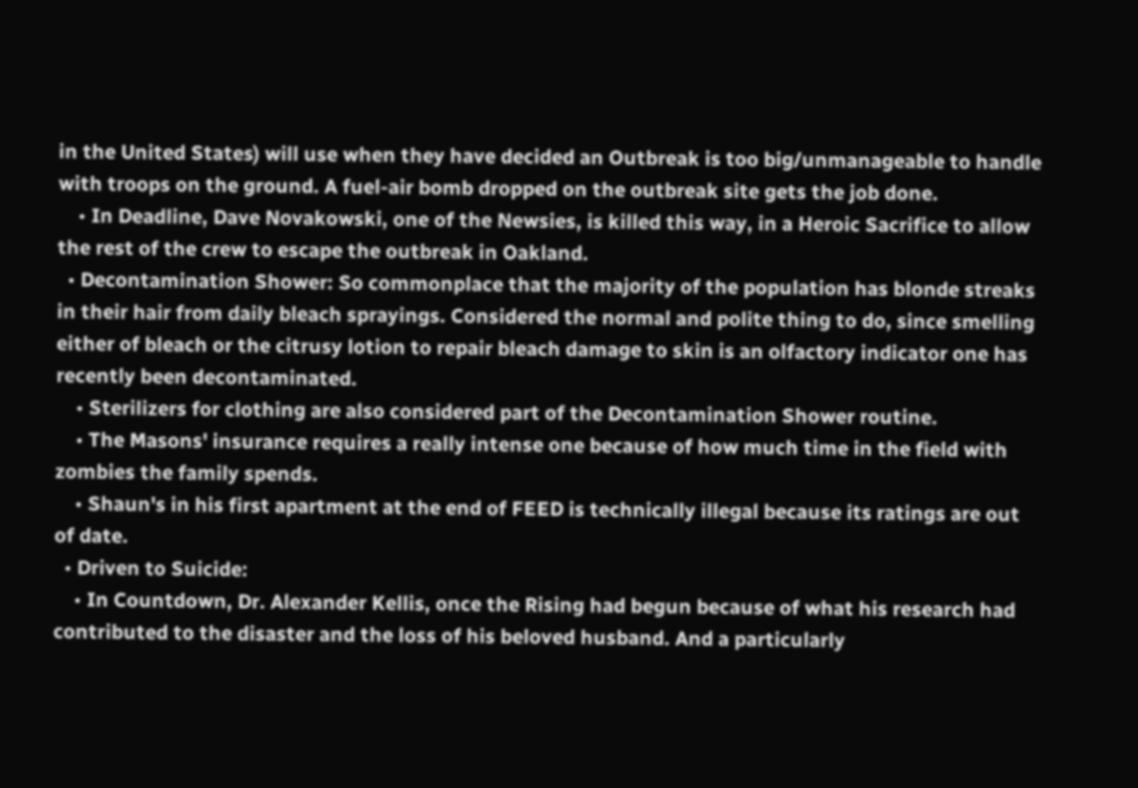in the United States) will use when they have decided an Outbreak is too big/unmanageable to handle with troops on the ground. A fuel-air bomb dropped on the outbreak site gets the job done.
    • In Deadline, Dave Novakowski, one of the Newsies, is killed this way, in a Heroic Sacrifice to allow the rest of the crew to escape the outbreak in Oakland.
  • Decontamination Shower: So commonplace that the majority of the population has blonde streaks in their hair from daily bleach sprayings. Considered the normal and polite thing to do, since smelling either of bleach or the citrusy lotion to repair bleach damage to skin is an olfactory indicator one has recently been decontaminated.
    • Sterilizers for clothing are also considered part of the Decontamination Shower routine.
    • The Masons' insurance requires a really intense one because of how much time in the field with zombies the family spends.
    • Shaun's in his first apartment at the end of FEED is technically illegal because its ratings are out of date.
  • Driven to Suicide:
    • In Countdown, Dr. Alexander Kellis, once the Rising had begun because of what his research had contributed to the disaster and the loss of his beloved husband. And a particularly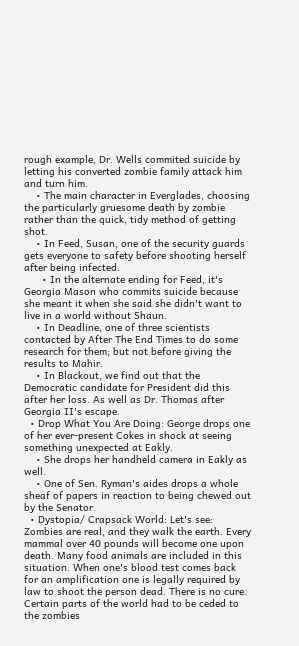rough example, Dr. Wells commited suicide by letting his converted zombie family attack him and turn him.
    • The main character in Everglades, choosing the particularly gruesome death by zombie rather than the quick, tidy method of getting shot.
    • In Feed, Susan, one of the security guards gets everyone to safety before shooting herself after being infected.
      • In the alternate ending for Feed, it's Georgia Mason who commits suicide because she meant it when she said she didn't want to live in a world without Shaun.
    • In Deadline, one of three scientists contacted by After The End Times to do some research for them; but not before giving the results to Mahir.
    • In Blackout, we find out that the Democratic candidate for President did this after her loss. As well as Dr. Thomas after Georgia II's escape.
  • Drop What You Are Doing: George drops one of her ever-present Cokes in shock at seeing something unexpected at Eakly.
    • She drops her handheld camera in Eakly as well.
    • One of Sen. Ryman's aides drops a whole sheaf of papers in reaction to being chewed out by the Senator.
  • Dystopia/ Crapsack World: Let's see: Zombies are real, and they walk the earth. Every mammal over 40 pounds will become one upon death. Many food animals are included in this situation. When one's blood test comes back for an amplification one is legally required by law to shoot the person dead. There is no cure. Certain parts of the world had to be ceded to the zombies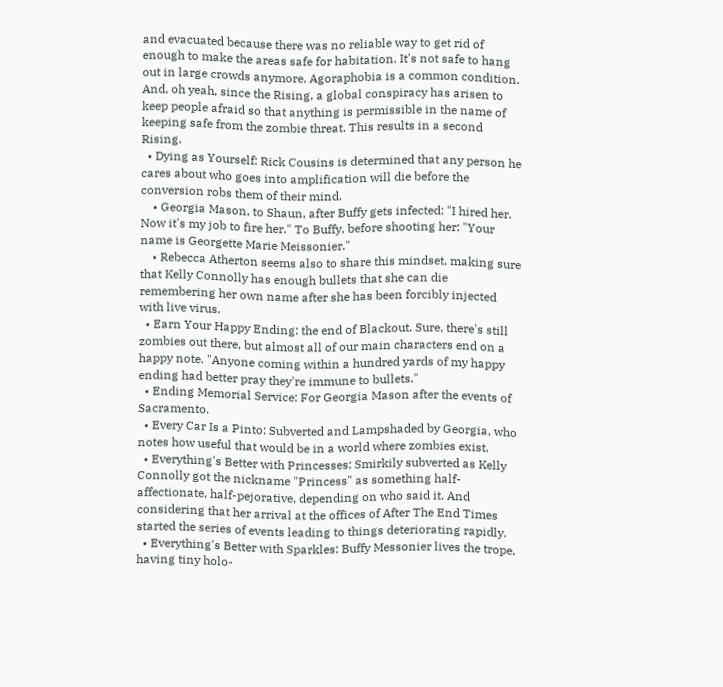and evacuated because there was no reliable way to get rid of enough to make the areas safe for habitation. It's not safe to hang out in large crowds anymore. Agoraphobia is a common condition. And, oh yeah, since the Rising, a global conspiracy has arisen to keep people afraid so that anything is permissible in the name of keeping safe from the zombie threat. This results in a second Rising.
  • Dying as Yourself: Rick Cousins is determined that any person he cares about who goes into amplification will die before the conversion robs them of their mind.
    • Georgia Mason, to Shaun, after Buffy gets infected: "I hired her. Now it's my job to fire her." To Buffy, before shooting her: "Your name is Georgette Marie Meissonier."
    • Rebecca Atherton seems also to share this mindset, making sure that Kelly Connolly has enough bullets that she can die remembering her own name after she has been forcibly injected with live virus.
  • Earn Your Happy Ending: the end of Blackout. Sure, there's still zombies out there, but almost all of our main characters end on a happy note. "Anyone coming within a hundred yards of my happy ending had better pray they're immune to bullets."
  • Ending Memorial Service: For Georgia Mason after the events of Sacramento.
  • Every Car Is a Pinto: Subverted and Lampshaded by Georgia, who notes how useful that would be in a world where zombies exist.
  • Everything's Better with Princesses: Smirkily subverted as Kelly Connolly got the nickname "Princess" as something half-affectionate, half-pejorative, depending on who said it. And considering that her arrival at the offices of After The End Times started the series of events leading to things deteriorating rapidly.
  • Everything's Better with Sparkles: Buffy Messonier lives the trope, having tiny holo-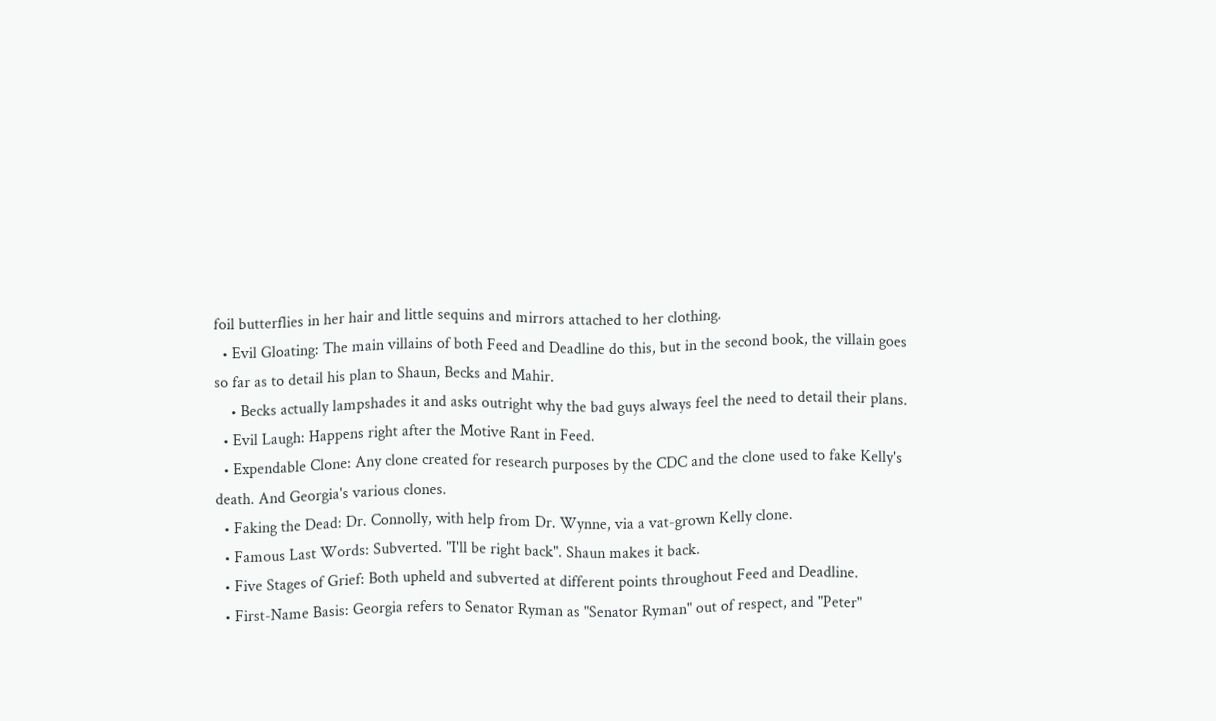foil butterflies in her hair and little sequins and mirrors attached to her clothing.
  • Evil Gloating: The main villains of both Feed and Deadline do this, but in the second book, the villain goes so far as to detail his plan to Shaun, Becks and Mahir.
    • Becks actually lampshades it and asks outright why the bad guys always feel the need to detail their plans.
  • Evil Laugh: Happens right after the Motive Rant in Feed.
  • Expendable Clone: Any clone created for research purposes by the CDC and the clone used to fake Kelly's death. And Georgia's various clones.
  • Faking the Dead: Dr. Connolly, with help from Dr. Wynne, via a vat-grown Kelly clone.
  • Famous Last Words: Subverted. "I'll be right back". Shaun makes it back.
  • Five Stages of Grief: Both upheld and subverted at different points throughout Feed and Deadline.
  • First-Name Basis: Georgia refers to Senator Ryman as "Senator Ryman" out of respect, and "Peter"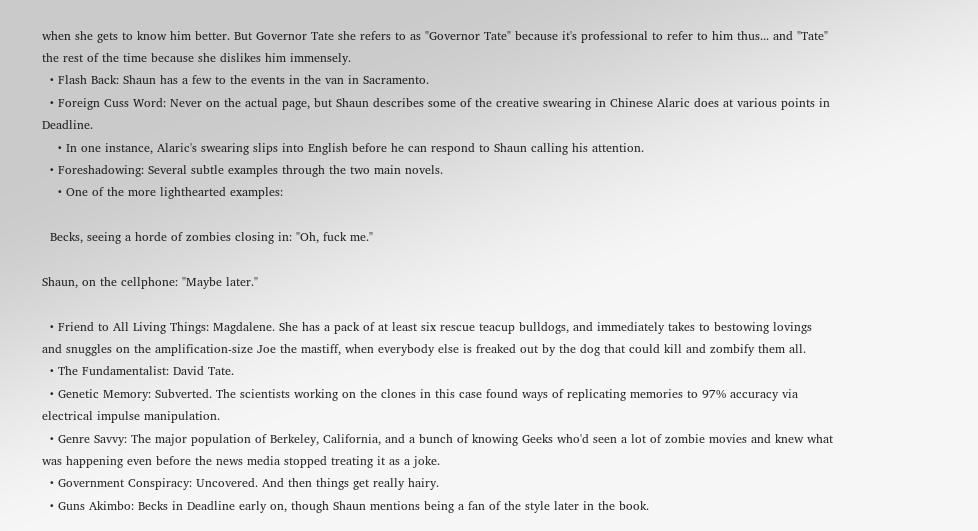when she gets to know him better. But Governor Tate she refers to as "Governor Tate" because it's professional to refer to him thus... and "Tate" the rest of the time because she dislikes him immensely.
  • Flash Back: Shaun has a few to the events in the van in Sacramento.
  • Foreign Cuss Word: Never on the actual page, but Shaun describes some of the creative swearing in Chinese Alaric does at various points in Deadline.
    • In one instance, Alaric's swearing slips into English before he can respond to Shaun calling his attention.
  • Foreshadowing: Several subtle examples through the two main novels.
    • One of the more lighthearted examples:

  Becks, seeing a horde of zombies closing in: "Oh, fuck me."

Shaun, on the cellphone: "Maybe later."

  • Friend to All Living Things: Magdalene. She has a pack of at least six rescue teacup bulldogs, and immediately takes to bestowing lovings and snuggles on the amplification-size Joe the mastiff, when everybody else is freaked out by the dog that could kill and zombify them all.
  • The Fundamentalist: David Tate.
  • Genetic Memory: Subverted. The scientists working on the clones in this case found ways of replicating memories to 97% accuracy via electrical impulse manipulation.
  • Genre Savvy: The major population of Berkeley, California, and a bunch of knowing Geeks who'd seen a lot of zombie movies and knew what was happening even before the news media stopped treating it as a joke.
  • Government Conspiracy: Uncovered. And then things get really hairy.
  • Guns Akimbo: Becks in Deadline early on, though Shaun mentions being a fan of the style later in the book.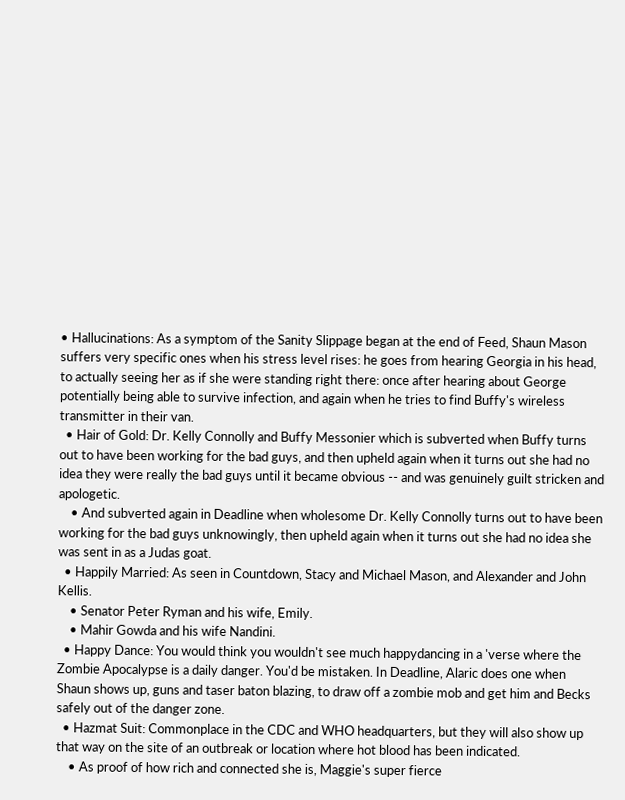• Hallucinations: As a symptom of the Sanity Slippage began at the end of Feed, Shaun Mason suffers very specific ones when his stress level rises: he goes from hearing Georgia in his head, to actually seeing her as if she were standing right there: once after hearing about George potentially being able to survive infection, and again when he tries to find Buffy's wireless transmitter in their van.
  • Hair of Gold: Dr. Kelly Connolly and Buffy Messonier which is subverted when Buffy turns out to have been working for the bad guys, and then upheld again when it turns out she had no idea they were really the bad guys until it became obvious -- and was genuinely guilt stricken and apologetic.
    • And subverted again in Deadline when wholesome Dr. Kelly Connolly turns out to have been working for the bad guys unknowingly, then upheld again when it turns out she had no idea she was sent in as a Judas goat.
  • Happily Married: As seen in Countdown, Stacy and Michael Mason, and Alexander and John Kellis.
    • Senator Peter Ryman and his wife, Emily.
    • Mahir Gowda and his wife Nandini.
  • Happy Dance: You would think you wouldn't see much happydancing in a 'verse where the Zombie Apocalypse is a daily danger. You'd be mistaken. In Deadline, Alaric does one when Shaun shows up, guns and taser baton blazing, to draw off a zombie mob and get him and Becks safely out of the danger zone.
  • Hazmat Suit: Commonplace in the CDC and WHO headquarters, but they will also show up that way on the site of an outbreak or location where hot blood has been indicated.
    • As proof of how rich and connected she is, Maggie's super fierce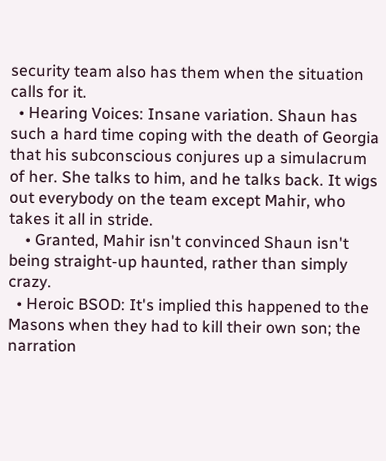security team also has them when the situation calls for it.
  • Hearing Voices: Insane variation. Shaun has such a hard time coping with the death of Georgia that his subconscious conjures up a simulacrum of her. She talks to him, and he talks back. It wigs out everybody on the team except Mahir, who takes it all in stride.
    • Granted, Mahir isn't convinced Shaun isn't being straight-up haunted, rather than simply crazy.
  • Heroic BSOD: It's implied this happened to the Masons when they had to kill their own son; the narration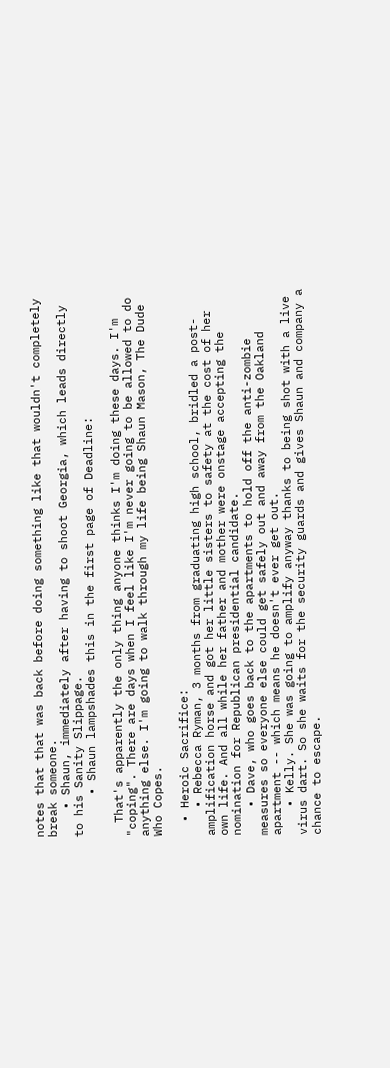notes that that was back before doing something like that wouldn't completely break someone.
    • Shaun, immediately after having to shoot Georgia, which leads directly to his Sanity Slippage.
      • Shaun lampshades this in the first page of Deadline:

  That's apparently the only thing anyone thinks I'm doing these days. I'm "coping". There are days when I feel like I'm never going to be allowed to do anything else. I'm going to walk through my life being Shaun Mason, The Dude Who Copes.

  • Heroic Sacrifice:
    • Rebecca Ryman, 3 months from graduating high school, bridled a post-amplification horse and got her little sisters to safety at the cost of her own life. And all while her father and mother were onstage accepting the nomination for Republican presidential candidate.
    • Dave, who goes back to the apartments to hold off the anti-zombie measures so everyone else could get safely out and away from the Oakland apartment -- which means he doesn't ever get out.
    • Kelly. She was going to amplify anyway thanks to being shot with a live virus dart. So she waits for the security guards and gives Shaun and company a chance to escape.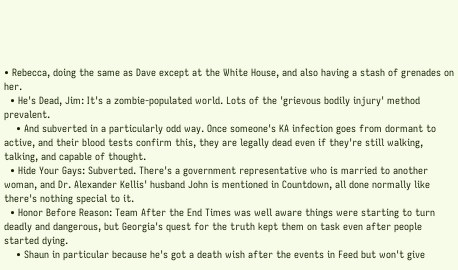• Rebecca, doing the same as Dave except at the White House, and also having a stash of grenades on her.
  • He's Dead, Jim: It's a zombie-populated world. Lots of the 'grievous bodily injury' method prevalent.
    • And subverted in a particularly odd way. Once someone's KA infection goes from dormant to active, and their blood tests confirm this, they are legally dead even if they're still walking, talking, and capable of thought.
  • Hide Your Gays: Subverted. There's a government representative who is married to another woman, and Dr. Alexander Kellis' husband John is mentioned in Countdown, all done normally like there's nothing special to it.
  • Honor Before Reason: Team After the End Times was well aware things were starting to turn deadly and dangerous, but Georgia's quest for the truth kept them on task even after people started dying.
    • Shaun in particular because he's got a death wish after the events in Feed but won't give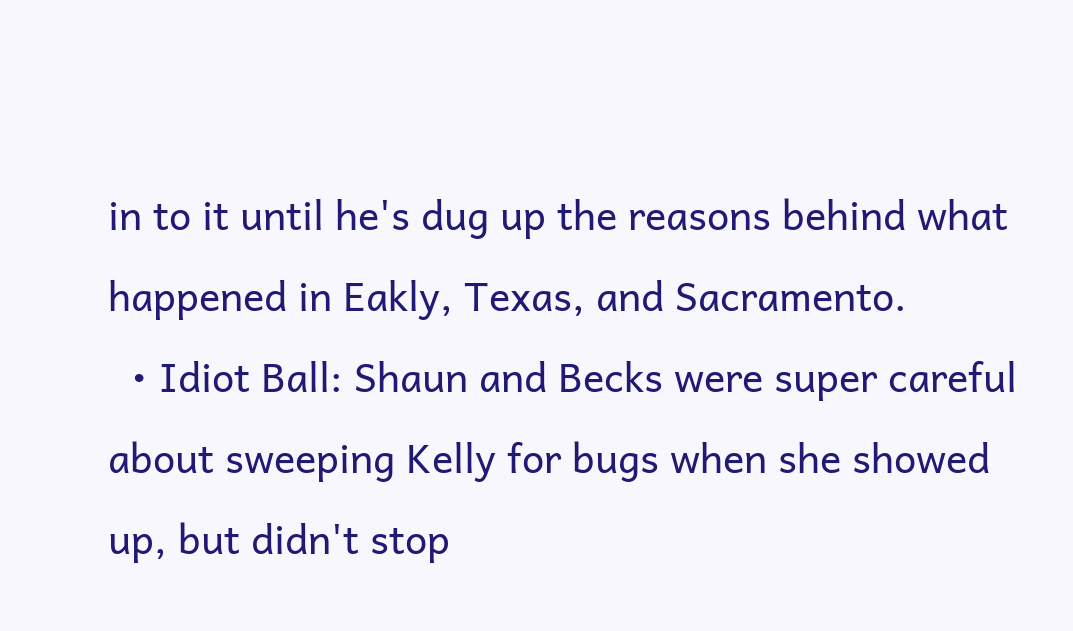in to it until he's dug up the reasons behind what happened in Eakly, Texas, and Sacramento.
  • Idiot Ball: Shaun and Becks were super careful about sweeping Kelly for bugs when she showed up, but didn't stop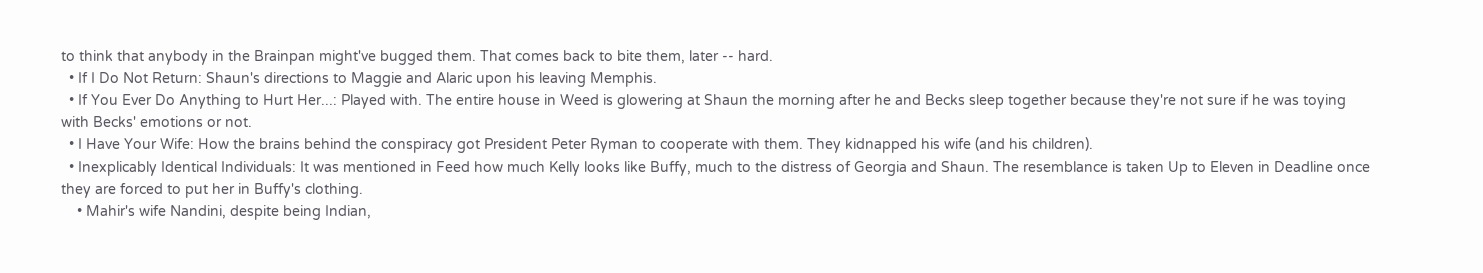to think that anybody in the Brainpan might've bugged them. That comes back to bite them, later -- hard.
  • If I Do Not Return: Shaun's directions to Maggie and Alaric upon his leaving Memphis.
  • If You Ever Do Anything to Hurt Her...: Played with. The entire house in Weed is glowering at Shaun the morning after he and Becks sleep together because they're not sure if he was toying with Becks' emotions or not.
  • I Have Your Wife: How the brains behind the conspiracy got President Peter Ryman to cooperate with them. They kidnapped his wife (and his children).
  • Inexplicably Identical Individuals: It was mentioned in Feed how much Kelly looks like Buffy, much to the distress of Georgia and Shaun. The resemblance is taken Up to Eleven in Deadline once they are forced to put her in Buffy's clothing.
    • Mahir's wife Nandini, despite being Indian,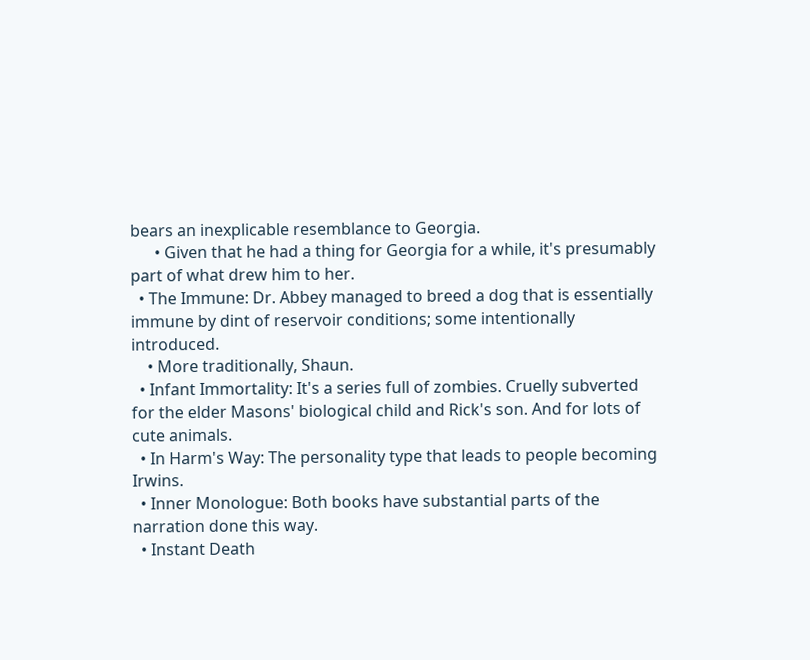bears an inexplicable resemblance to Georgia.
      • Given that he had a thing for Georgia for a while, it's presumably part of what drew him to her.
  • The Immune: Dr. Abbey managed to breed a dog that is essentially immune by dint of reservoir conditions; some intentionally introduced.
    • More traditionally, Shaun.
  • Infant Immortality: It's a series full of zombies. Cruelly subverted for the elder Masons' biological child and Rick's son. And for lots of cute animals.
  • In Harm's Way: The personality type that leads to people becoming Irwins.
  • Inner Monologue: Both books have substantial parts of the narration done this way.
  • Instant Death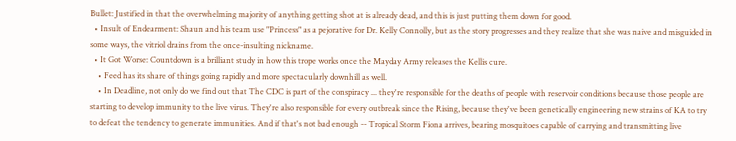Bullet: Justified in that the overwhelming majority of anything getting shot at is already dead, and this is just putting them down for good.
  • Insult of Endearment: Shaun and his team use "Princess" as a pejorative for Dr. Kelly Connolly, but as the story progresses and they realize that she was naive and misguided in some ways, the vitriol drains from the once-insulting nickname.
  • It Got Worse: Countdown is a brilliant study in how this trope works once the Mayday Army releases the Kellis cure.
    • Feed has its share of things going rapidly and more spectacularly downhill as well.
    • In Deadline, not only do we find out that The CDC is part of the conspiracy ... they're responsible for the deaths of people with reservoir conditions because those people are starting to develop immunity to the live virus. They're also responsible for every outbreak since the Rising, because they've been genetically engineering new strains of KA to try to defeat the tendency to generate immunities. And if that's not bad enough -- Tropical Storm Fiona arrives, bearing mosquitoes capable of carrying and transmitting live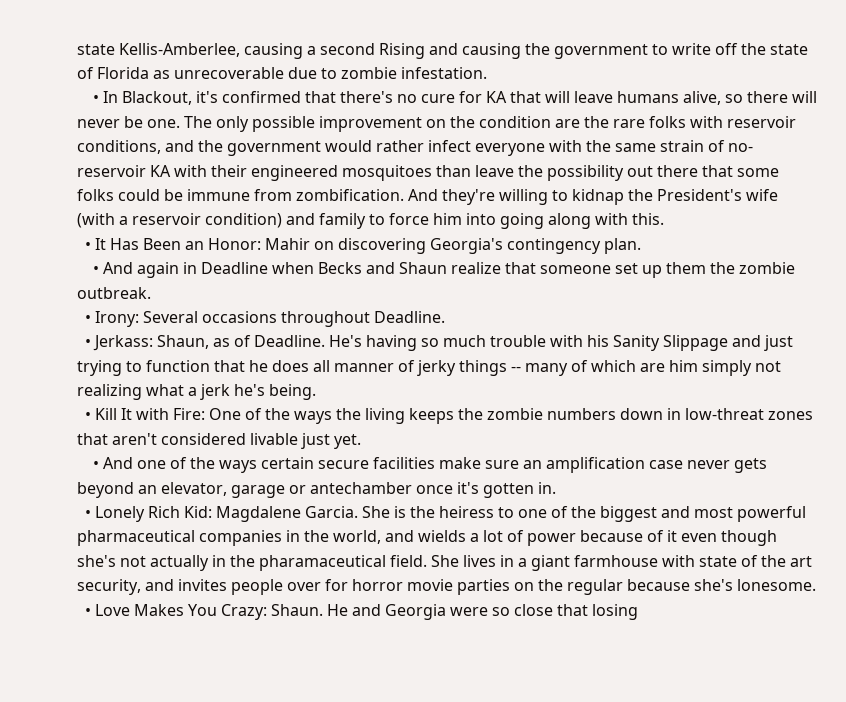state Kellis-Amberlee, causing a second Rising and causing the government to write off the state of Florida as unrecoverable due to zombie infestation.
    • In Blackout, it's confirmed that there's no cure for KA that will leave humans alive, so there will never be one. The only possible improvement on the condition are the rare folks with reservoir conditions, and the government would rather infect everyone with the same strain of no-reservoir KA with their engineered mosquitoes than leave the possibility out there that some folks could be immune from zombification. And they're willing to kidnap the President's wife (with a reservoir condition) and family to force him into going along with this.
  • It Has Been an Honor: Mahir on discovering Georgia's contingency plan.
    • And again in Deadline when Becks and Shaun realize that someone set up them the zombie outbreak.
  • Irony: Several occasions throughout Deadline.
  • Jerkass: Shaun, as of Deadline. He's having so much trouble with his Sanity Slippage and just trying to function that he does all manner of jerky things -- many of which are him simply not realizing what a jerk he's being.
  • Kill It with Fire: One of the ways the living keeps the zombie numbers down in low-threat zones that aren't considered livable just yet.
    • And one of the ways certain secure facilities make sure an amplification case never gets beyond an elevator, garage or antechamber once it's gotten in.
  • Lonely Rich Kid: Magdalene Garcia. She is the heiress to one of the biggest and most powerful pharmaceutical companies in the world, and wields a lot of power because of it even though she's not actually in the pharamaceutical field. She lives in a giant farmhouse with state of the art security, and invites people over for horror movie parties on the regular because she's lonesome.
  • Love Makes You Crazy: Shaun. He and Georgia were so close that losing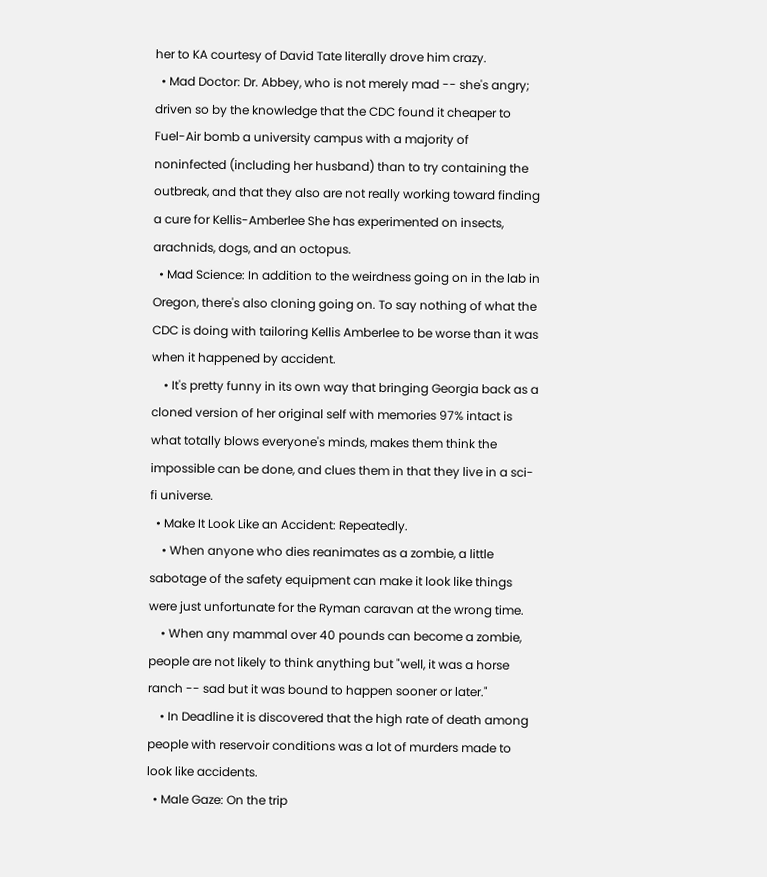her to KA courtesy of David Tate literally drove him crazy.
  • Mad Doctor: Dr. Abbey, who is not merely mad -- she's angry; driven so by the knowledge that the CDC found it cheaper to Fuel-Air bomb a university campus with a majority of noninfected (including her husband) than to try containing the outbreak, and that they also are not really working toward finding a cure for Kellis-Amberlee She has experimented on insects, arachnids, dogs, and an octopus.
  • Mad Science: In addition to the weirdness going on in the lab in Oregon, there's also cloning going on. To say nothing of what the CDC is doing with tailoring Kellis Amberlee to be worse than it was when it happened by accident.
    • It's pretty funny in its own way that bringing Georgia back as a cloned version of her original self with memories 97% intact is what totally blows everyone's minds, makes them think the impossible can be done, and clues them in that they live in a sci-fi universe.
  • Make It Look Like an Accident: Repeatedly.
    • When anyone who dies reanimates as a zombie, a little sabotage of the safety equipment can make it look like things were just unfortunate for the Ryman caravan at the wrong time.
    • When any mammal over 40 pounds can become a zombie, people are not likely to think anything but "well, it was a horse ranch -- sad but it was bound to happen sooner or later."
    • In Deadline it is discovered that the high rate of death among people with reservoir conditions was a lot of murders made to look like accidents.
  • Male Gaze: On the trip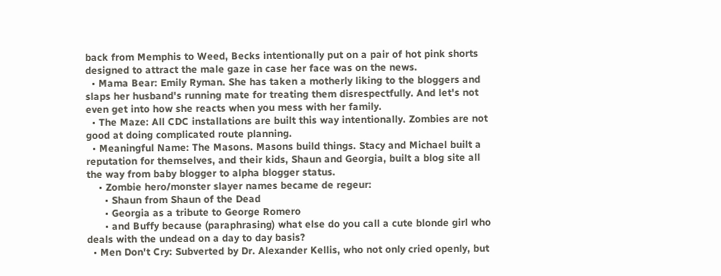back from Memphis to Weed, Becks intentionally put on a pair of hot pink shorts designed to attract the male gaze in case her face was on the news.
  • Mama Bear: Emily Ryman. She has taken a motherly liking to the bloggers and slaps her husband's running mate for treating them disrespectfully. And let's not even get into how she reacts when you mess with her family.
  • The Maze: All CDC installations are built this way intentionally. Zombies are not good at doing complicated route planning.
  • Meaningful Name: The Masons. Masons build things. Stacy and Michael built a reputation for themselves, and their kids, Shaun and Georgia, built a blog site all the way from baby blogger to alpha blogger status.
    • Zombie hero/monster slayer names became de regeur:
      • Shaun from Shaun of the Dead
      • Georgia as a tribute to George Romero
      • and Buffy because (paraphrasing) what else do you call a cute blonde girl who deals with the undead on a day to day basis?
  • Men Don't Cry: Subverted by Dr. Alexander Kellis, who not only cried openly, but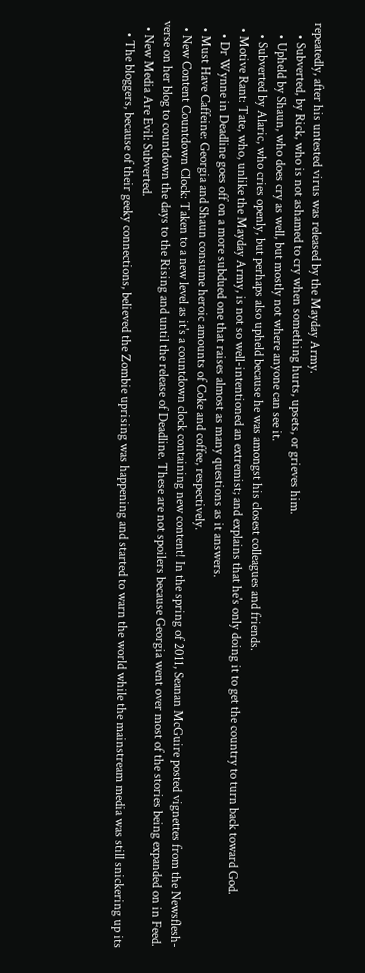repeatedly, after his untested virus was released by the Mayday Army.
    • Subverted, by Rick, who is not ashamed to cry when something hurts, upsets, or grieves him.
    • Upheld by Shaun, who does cry as well, but mostly not where anyone can see it.
    • Subverted by Alaric, who cries openly, but perhaps also upheld because he was amongst his closest colleagues and friends.
  • Motive Rant: Tate, who, unlike the Mayday Army, is not so well-intentioned an extremist; and explains that he's only doing it to get the country to turn back toward God.
    • Dr Wynne in Deadline goes off on a more subdued one that raises almost as many questions as it answers.
  • Must Have Caffeine: Georgia and Shaun consume heroic amounts of Coke and coffee, respectively.
  • New Content Countdown Clock: Taken to a new level as it's a countdown clock containing new content! In the spring of 2011, Seanan McGuire posted vignettes from the Newsflesh-verse on her blog to countdown the days to the Rising and until the release of Deadline. These are not spoilers because Georgia went over most of the stories being expanded on in Feed.
  • New Media Are Evil: Subverted.
    • The bloggers, because of their geeky connections, believed the Zombie uprising was happening and started to warn the world while the mainstream media was still snickering up its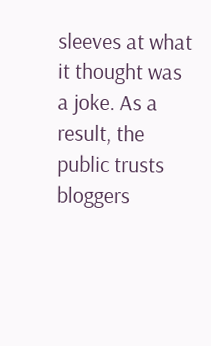sleeves at what it thought was a joke. As a result, the public trusts bloggers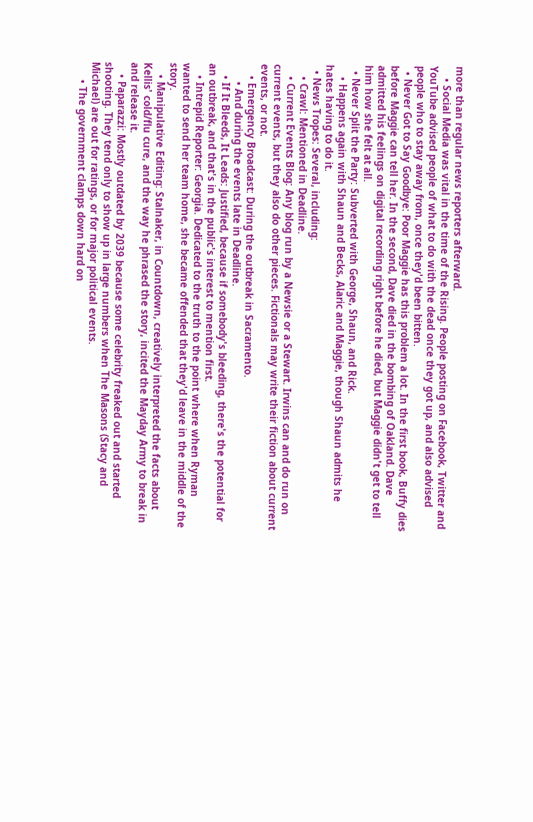more than regular news reporters afterward.
    • Social Media was vital in the time of the Rising. People posting on Facebook, Twitter and YouTube advised people of what to do with the dead once they got up, and also advised people who to stay away from, once they'd been bitten.
  • Never Got to Say Goodbye: Poor Maggie has this problem a lot. In the first book, Buffy dies before Maggie can tell her. In the second, Dave died in the bombing of Oakland. Dave admitted his feelings on digital recording right before he died, but Maggie didn't get to tell him how she felt at all.
  • Never Split the Party: Subverted with George, Shaun, and Rick.
    • Happens again with Shaun and Becks, Alaric and Maggie, though Shaun admits he hates having to do it.
  • News Tropes: Several, including:
    • Crawl: Mentioned in Deadline.
    • Current Events Blog: Any blog run by a Newsie or a Stewart. Irwins can and do run on current events, but they also do other pieces. Fictionals may write their fiction about current events, or not.
    • Emergency Broadcast: During the outbreak in Sacramento.
      • And during the events late in Deadline.
    • If It Bleeds, It Leads: Justified, because if somebody's bleeding, there's the potential for an outbreak, and that's in the public's interest to mention first.
    • Intrepid Reporter: Georgia. Dedicated to the truth to the point where when Ryman wanted to send her team home, she became offended that they'd leave in the middle of the story.
    • Manipulative Editing: Stalnaker, in Countdown, creatively interpreted the facts about Kellis' cold/flu cure, and the way he phrased the story, incited the Mayday Army to break in and release it.
    • Paparazzi: Mostly outdated by 2039 because some celebrity freaked out and started shooting. They tend only to show up in large numbers when The Masons (Stacy and Michael) are out for ratings, or for major political events.
      • The government clamps down hard on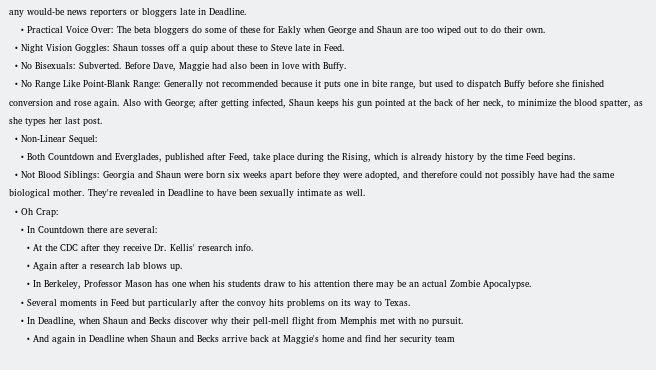any would-be news reporters or bloggers late in Deadline.
    • Practical Voice Over: The beta bloggers do some of these for Eakly when George and Shaun are too wiped out to do their own.
  • Night Vision Goggles: Shaun tosses off a quip about these to Steve late in Feed.
  • No Bisexuals: Subverted. Before Dave, Maggie had also been in love with Buffy.
  • No Range Like Point-Blank Range: Generally not recommended because it puts one in bite range, but used to dispatch Buffy before she finished conversion and rose again. Also with George; after getting infected, Shaun keeps his gun pointed at the back of her neck, to minimize the blood spatter, as she types her last post.
  • Non-Linear Sequel:
    • Both Countdown and Everglades, published after Feed, take place during the Rising, which is already history by the time Feed begins.
  • Not Blood Siblings: Georgia and Shaun were born six weeks apart before they were adopted, and therefore could not possibly have had the same biological mother. They're revealed in Deadline to have been sexually intimate as well.
  • Oh Crap:
    • In Countdown there are several:
      • At the CDC after they receive Dr. Kellis' research info.
      • Again after a research lab blows up.
      • In Berkeley, Professor Mason has one when his students draw to his attention there may be an actual Zombie Apocalypse.
    • Several moments in Feed but particularly after the convoy hits problems on its way to Texas.
    • In Deadline, when Shaun and Becks discover why their pell-mell flight from Memphis met with no pursuit.
      • And again in Deadline when Shaun and Becks arrive back at Maggie's home and find her security team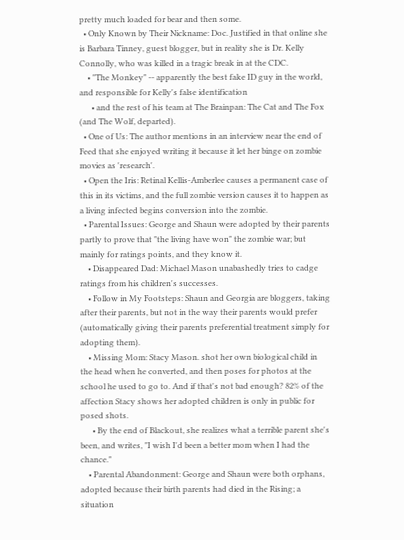pretty much loaded for bear and then some.
  • Only Known by Their Nickname: Doc. Justified in that online she is Barbara Tinney, guest blogger, but in reality she is Dr. Kelly Connolly, who was killed in a tragic break in at the CDC.
    • "The Monkey" -- apparently the best fake ID guy in the world, and responsible for Kelly's false identification
      • and the rest of his team at The Brainpan: The Cat and The Fox (and The Wolf, departed).
  • One of Us: The author mentions in an interview near the end of Feed that she enjoyed writing it because it let her binge on zombie movies as 'research'.
  • Open the Iris: Retinal Kellis-Amberlee causes a permanent case of this in its victims, and the full zombie version causes it to happen as a living infected begins conversion into the zombie.
  • Parental Issues: George and Shaun were adopted by their parents partly to prove that "the living have won" the zombie war; but mainly for ratings points, and they know it.
    • Disappeared Dad: Michael Mason unabashedly tries to cadge ratings from his children's successes.
    • Follow in My Footsteps: Shaun and Georgia are bloggers, taking after their parents, but not in the way their parents would prefer (automatically giving their parents preferential treatment simply for adopting them).
    • Missing Mom: Stacy Mason. shot her own biological child in the head when he converted, and then poses for photos at the school he used to go to. And if that's not bad enough? 82% of the affection Stacy shows her adopted children is only in public for posed shots.
      • By the end of Blackout, she realizes what a terrible parent she's been, and writes, "I wish I'd been a better mom when I had the chance."
    • Parental Abandonment: George and Shaun were both orphans, adopted because their birth parents had died in the Rising; a situation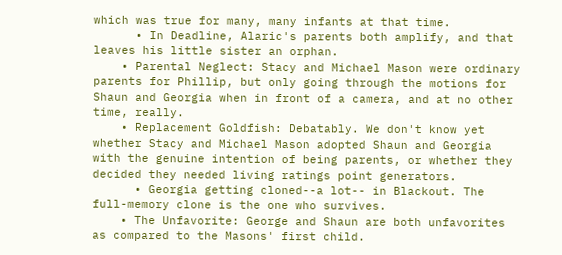which was true for many, many infants at that time.
      • In Deadline, Alaric's parents both amplify, and that leaves his little sister an orphan.
    • Parental Neglect: Stacy and Michael Mason were ordinary parents for Phillip, but only going through the motions for Shaun and Georgia when in front of a camera, and at no other time, really.
    • Replacement Goldfish: Debatably. We don't know yet whether Stacy and Michael Mason adopted Shaun and Georgia with the genuine intention of being parents, or whether they decided they needed living ratings point generators.
      • Georgia getting cloned--a lot-- in Blackout. The full-memory clone is the one who survives.
    • The Unfavorite: George and Shaun are both unfavorites as compared to the Masons' first child.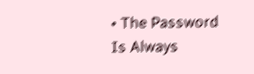• The Password Is Always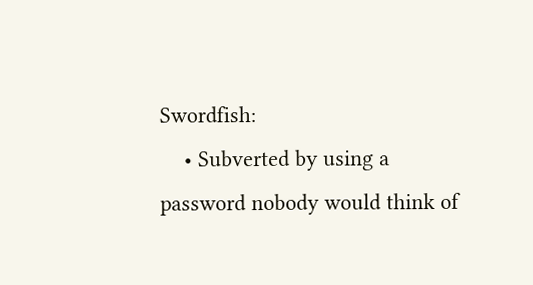Swordfish:
    • Subverted by using a password nobody would think of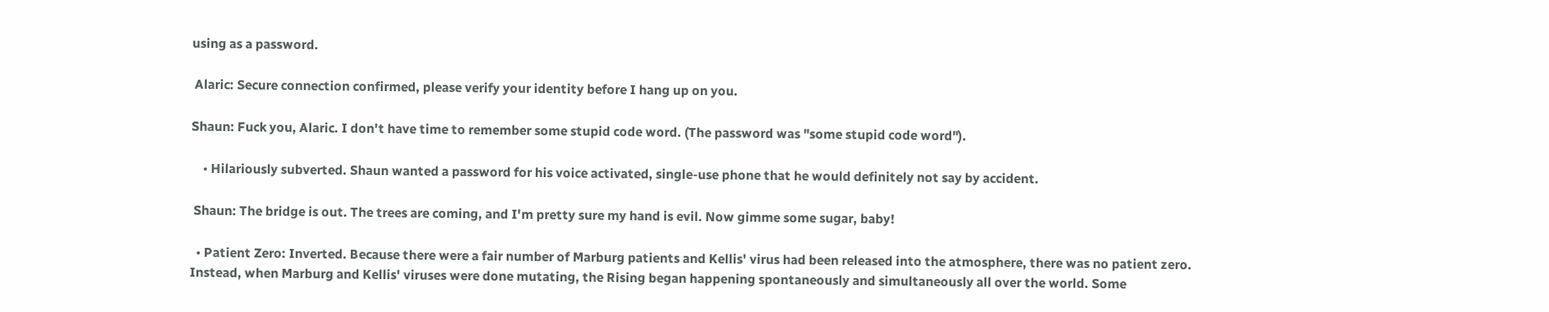using as a password.

 Alaric: Secure connection confirmed, please verify your identity before I hang up on you.

Shaun: Fuck you, Alaric. I don't have time to remember some stupid code word. (The password was "some stupid code word").

    • Hilariously subverted. Shaun wanted a password for his voice activated, single-use phone that he would definitely not say by accident.

 Shaun: The bridge is out. The trees are coming, and I'm pretty sure my hand is evil. Now gimme some sugar, baby!

  • Patient Zero: Inverted. Because there were a fair number of Marburg patients and Kellis' virus had been released into the atmosphere, there was no patient zero. Instead, when Marburg and Kellis' viruses were done mutating, the Rising began happening spontaneously and simultaneously all over the world. Some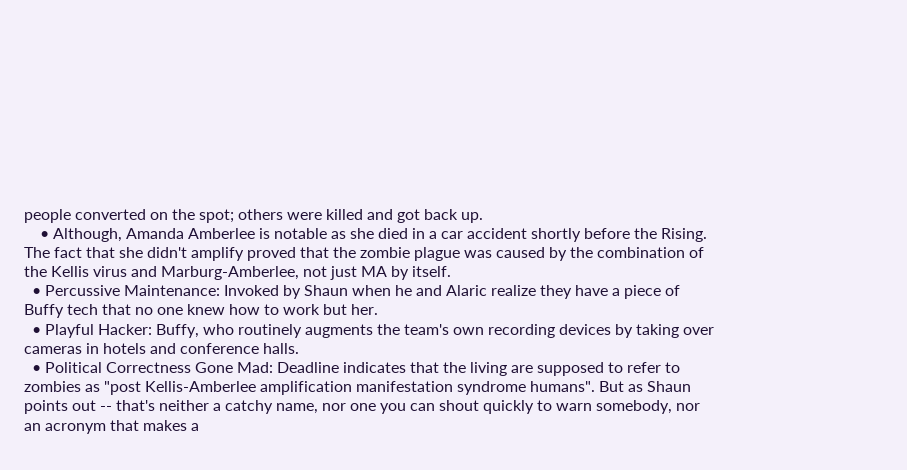people converted on the spot; others were killed and got back up.
    • Although, Amanda Amberlee is notable as she died in a car accident shortly before the Rising. The fact that she didn't amplify proved that the zombie plague was caused by the combination of the Kellis virus and Marburg-Amberlee, not just MA by itself.
  • Percussive Maintenance: Invoked by Shaun when he and Alaric realize they have a piece of Buffy tech that no one knew how to work but her.
  • Playful Hacker: Buffy, who routinely augments the team's own recording devices by taking over cameras in hotels and conference halls.
  • Political Correctness Gone Mad: Deadline indicates that the living are supposed to refer to zombies as "post Kellis-Amberlee amplification manifestation syndrome humans". But as Shaun points out -- that's neither a catchy name, nor one you can shout quickly to warn somebody, nor an acronym that makes a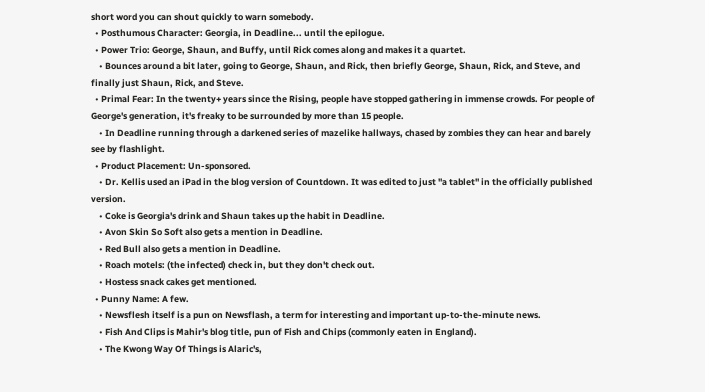short word you can shout quickly to warn somebody.
  • Posthumous Character: Georgia, in Deadline... until the epilogue.
  • Power Trio: George, Shaun, and Buffy, until Rick comes along and makes it a quartet.
    • Bounces around a bit later, going to George, Shaun, and Rick, then briefly George, Shaun, Rick, and Steve, and finally just Shaun, Rick, and Steve.
  • Primal Fear: In the twenty+ years since the Rising, people have stopped gathering in immense crowds. For people of George's generation, it's freaky to be surrounded by more than 15 people.
    • In Deadline running through a darkened series of mazelike hallways, chased by zombies they can hear and barely see by flashlight.
  • Product Placement: Un-sponsored.
    • Dr. Kellis used an iPad in the blog version of Countdown. It was edited to just "a tablet" in the officially published version.
    • Coke is Georgia's drink and Shaun takes up the habit in Deadline.
    • Avon Skin So Soft also gets a mention in Deadline.
    • Red Bull also gets a mention in Deadline.
    • Roach motels: (the infected) check in, but they don't check out.
    • Hostess snack cakes get mentioned.
  • Punny Name: A few.
    • Newsflesh itself is a pun on Newsflash, a term for interesting and important up-to-the-minute news.
    • Fish And Clips is Mahir's blog title, pun of Fish and Chips (commonly eaten in England).
    • The Kwong Way Of Things is Alaric's,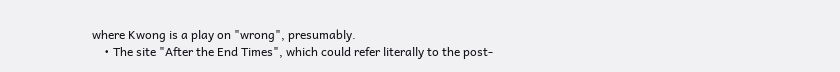where Kwong is a play on "wrong", presumably.
    • The site "After the End Times", which could refer literally to the post-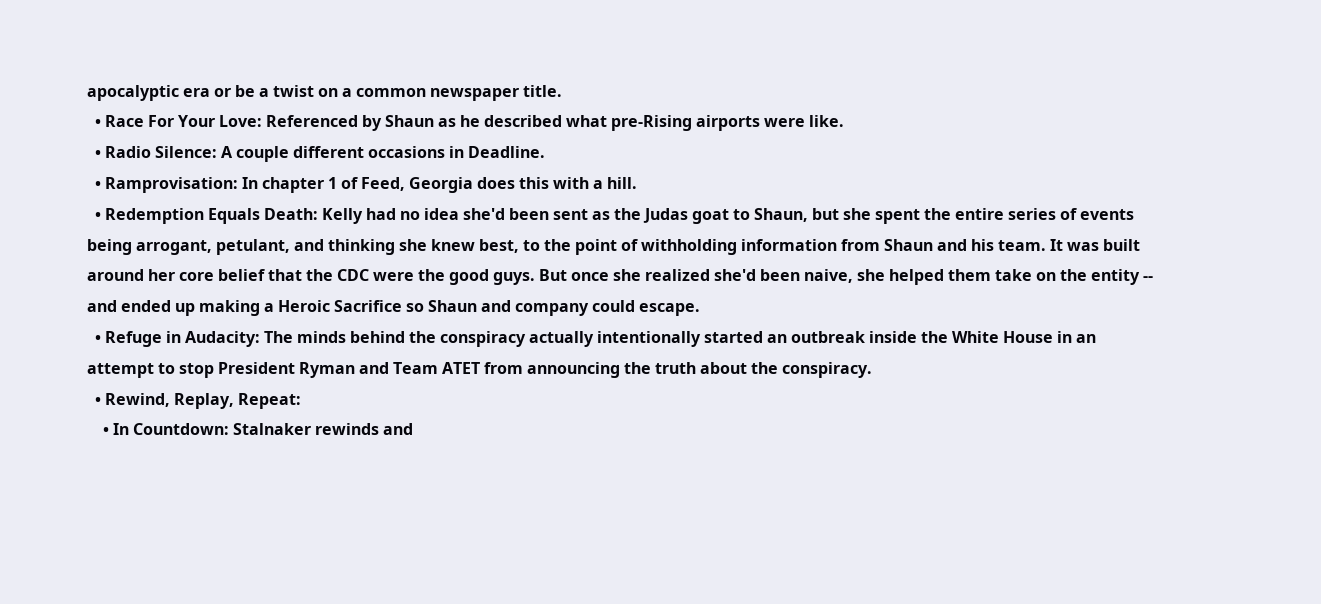apocalyptic era or be a twist on a common newspaper title.
  • Race For Your Love: Referenced by Shaun as he described what pre-Rising airports were like.
  • Radio Silence: A couple different occasions in Deadline.
  • Ramprovisation: In chapter 1 of Feed, Georgia does this with a hill.
  • Redemption Equals Death: Kelly had no idea she'd been sent as the Judas goat to Shaun, but she spent the entire series of events being arrogant, petulant, and thinking she knew best, to the point of withholding information from Shaun and his team. It was built around her core belief that the CDC were the good guys. But once she realized she'd been naive, she helped them take on the entity -- and ended up making a Heroic Sacrifice so Shaun and company could escape.
  • Refuge in Audacity: The minds behind the conspiracy actually intentionally started an outbreak inside the White House in an attempt to stop President Ryman and Team ATET from announcing the truth about the conspiracy.
  • Rewind, Replay, Repeat:
    • In Countdown: Stalnaker rewinds and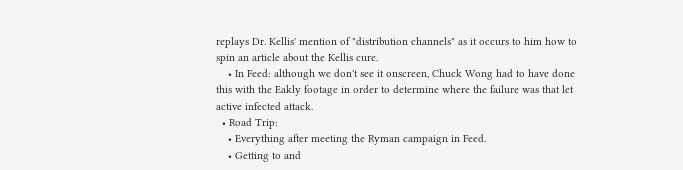replays Dr. Kellis' mention of "distribution channels" as it occurs to him how to spin an article about the Kellis cure.
    • In Feed: although we don't see it onscreen, Chuck Wong had to have done this with the Eakly footage in order to determine where the failure was that let active infected attack.
  • Road Trip:
    • Everything after meeting the Ryman campaign in Feed.
    • Getting to and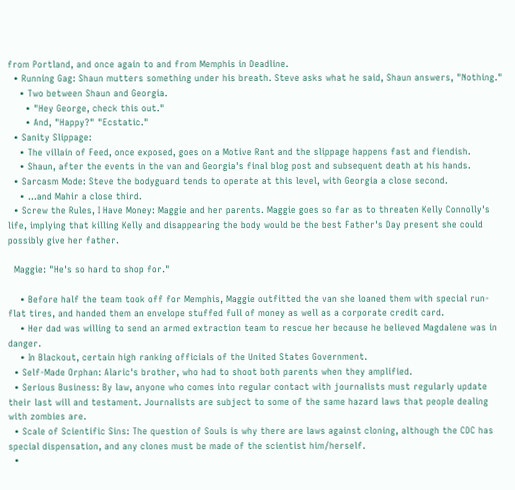from Portland, and once again to and from Memphis in Deadline.
  • Running Gag: Shaun mutters something under his breath. Steve asks what he said, Shaun answers, "Nothing."
    • Two between Shaun and Georgia.
      • "Hey George, check this out."
      • And, "Happy?" "Ecstatic."
  • Sanity Slippage:
    • The villain of Feed, once exposed, goes on a Motive Rant and the slippage happens fast and fiendish.
    • Shaun, after the events in the van and Georgia's final blog post and subsequent death at his hands.
  • Sarcasm Mode: Steve the bodyguard tends to operate at this level, with Georgia a close second.
    • ...and Mahir a close third.
  • Screw the Rules, I Have Money: Maggie and her parents. Maggie goes so far as to threaten Kelly Connolly's life, implying that killing Kelly and disappearing the body would be the best Father's Day present she could possibly give her father.

  Maggie: "He's so hard to shop for."

    • Before half the team took off for Memphis, Maggie outfitted the van she loaned them with special run-flat tires, and handed them an envelope stuffed full of money as well as a corporate credit card.
    • Her dad was willing to send an armed extraction team to rescue her because he believed Magdalene was in danger.
    • In Blackout, certain high ranking officials of the United States Government.
  • Self-Made Orphan: Alaric's brother, who had to shoot both parents when they amplified.
  • Serious Business: By law, anyone who comes into regular contact with journalists must regularly update their last will and testament. Journalists are subject to some of the same hazard laws that people dealing with zombies are.
  • Scale of Scientific Sins: The question of Souls is why there are laws against cloning, although the CDC has special dispensation, and any clones must be made of the scientist him/herself.
  •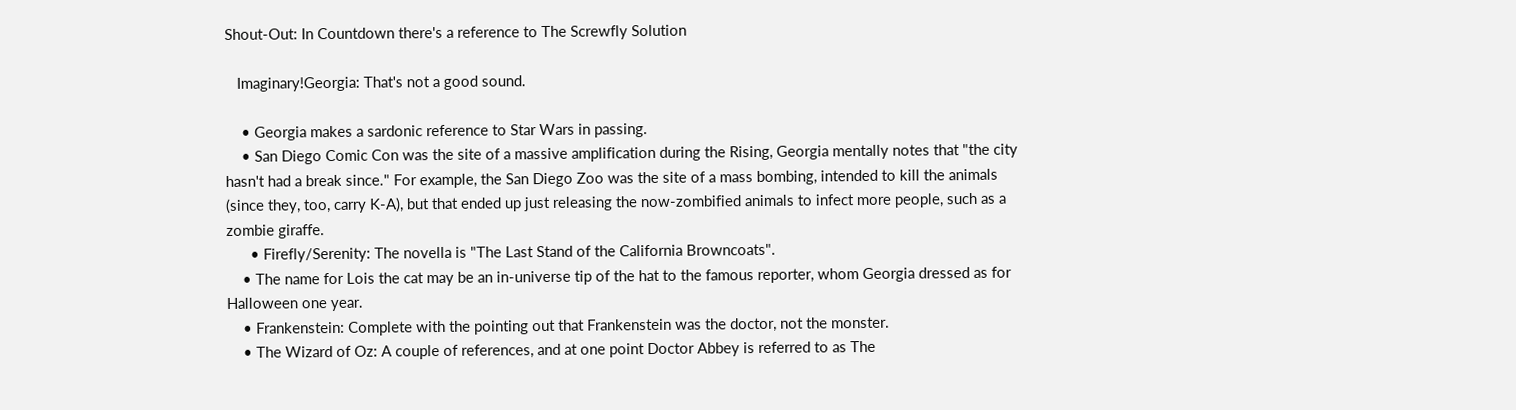Shout-Out: In Countdown there's a reference to The Screwfly Solution

   Imaginary!Georgia: That's not a good sound.

    • Georgia makes a sardonic reference to Star Wars in passing.
    • San Diego Comic Con was the site of a massive amplification during the Rising, Georgia mentally notes that "the city hasn't had a break since." For example, the San Diego Zoo was the site of a mass bombing, intended to kill the animals (since they, too, carry K-A), but that ended up just releasing the now-zombified animals to infect more people, such as a zombie giraffe.
      • Firefly/Serenity: The novella is "The Last Stand of the California Browncoats".
    • The name for Lois the cat may be an in-universe tip of the hat to the famous reporter, whom Georgia dressed as for Halloween one year.
    • Frankenstein: Complete with the pointing out that Frankenstein was the doctor, not the monster.
    • The Wizard of Oz: A couple of references, and at one point Doctor Abbey is referred to as The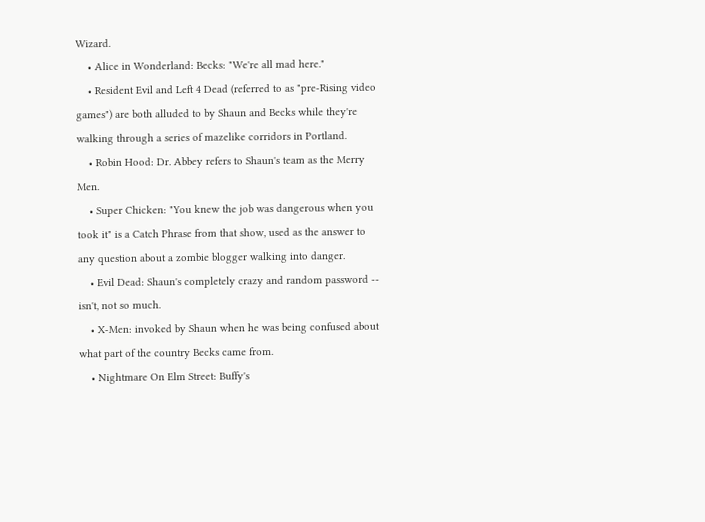Wizard.
    • Alice in Wonderland: Becks: "We're all mad here."
    • Resident Evil and Left 4 Dead (referred to as "pre-Rising video games") are both alluded to by Shaun and Becks while they're walking through a series of mazelike corridors in Portland.
    • Robin Hood: Dr. Abbey refers to Shaun's team as the Merry Men.
    • Super Chicken: "You knew the job was dangerous when you took it" is a Catch Phrase from that show, used as the answer to any question about a zombie blogger walking into danger.
    • Evil Dead: Shaun's completely crazy and random password -- isn't, not so much.
    • X-Men: invoked by Shaun when he was being confused about what part of the country Becks came from.
    • Nightmare On Elm Street: Buffy's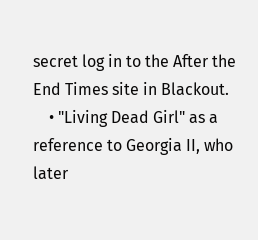secret log in to the After the End Times site in Blackout.
    • "Living Dead Girl" as a reference to Georgia II, who later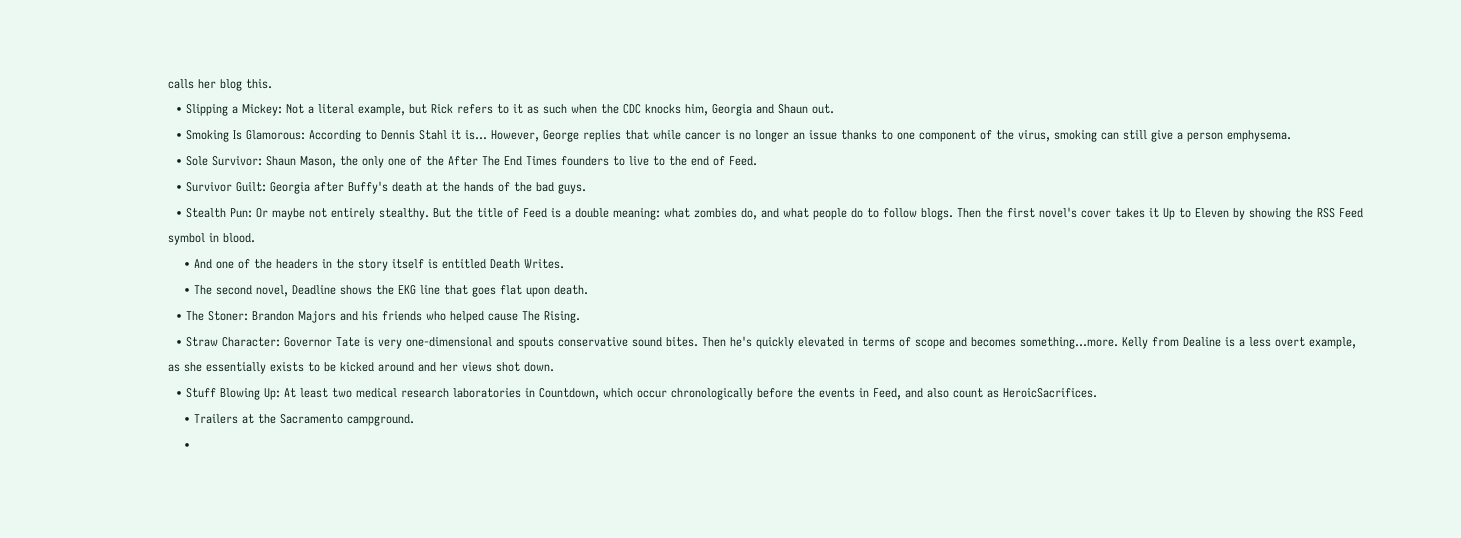calls her blog this.
  • Slipping a Mickey: Not a literal example, but Rick refers to it as such when the CDC knocks him, Georgia and Shaun out.
  • Smoking Is Glamorous: According to Dennis Stahl it is... However, George replies that while cancer is no longer an issue thanks to one component of the virus, smoking can still give a person emphysema.
  • Sole Survivor: Shaun Mason, the only one of the After The End Times founders to live to the end of Feed.
  • Survivor Guilt: Georgia after Buffy's death at the hands of the bad guys.
  • Stealth Pun: Or maybe not entirely stealthy. But the title of Feed is a double meaning: what zombies do, and what people do to follow blogs. Then the first novel's cover takes it Up to Eleven by showing the RSS Feed symbol in blood.
    • And one of the headers in the story itself is entitled Death Writes.
    • The second novel, Deadline shows the EKG line that goes flat upon death.
  • The Stoner: Brandon Majors and his friends who helped cause The Rising.
  • Straw Character: Governor Tate is very one-dimensional and spouts conservative sound bites. Then he's quickly elevated in terms of scope and becomes something...more. Kelly from Dealine is a less overt example, as she essentially exists to be kicked around and her views shot down.
  • Stuff Blowing Up: At least two medical research laboratories in Countdown, which occur chronologically before the events in Feed, and also count as HeroicSacrifices.
    • Trailers at the Sacramento campground.
    •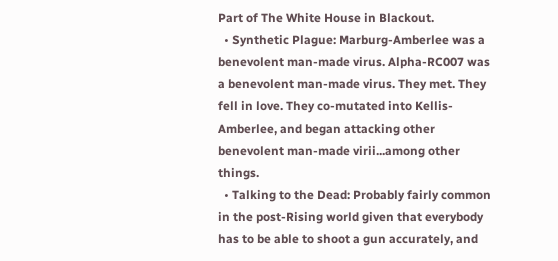Part of The White House in Blackout.
  • Synthetic Plague: Marburg-Amberlee was a benevolent man-made virus. Alpha-RC007 was a benevolent man-made virus. They met. They fell in love. They co-mutated into Kellis-Amberlee, and began attacking other benevolent man-made virii...among other things.
  • Talking to the Dead: Probably fairly common in the post-Rising world given that everybody has to be able to shoot a gun accurately, and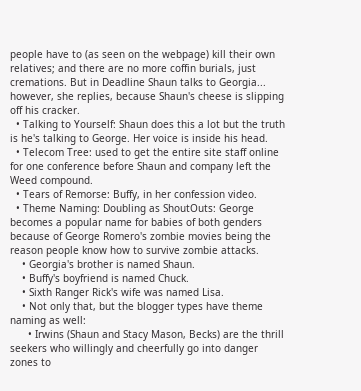people have to (as seen on the webpage) kill their own relatives; and there are no more coffin burials, just cremations. But in Deadline Shaun talks to Georgia... however, she replies, because Shaun's cheese is slipping off his cracker.
  • Talking to Yourself: Shaun does this a lot but the truth is he's talking to George. Her voice is inside his head.
  • Telecom Tree: used to get the entire site staff online for one conference before Shaun and company left the Weed compound.
  • Tears of Remorse: Buffy, in her confession video.
  • Theme Naming: Doubling as ShoutOuts: George becomes a popular name for babies of both genders because of George Romero's zombie movies being the reason people know how to survive zombie attacks.
    • Georgia's brother is named Shaun.
    • Buffy's boyfriend is named Chuck.
    • Sixth Ranger Rick's wife was named Lisa.
    • Not only that, but the blogger types have theme naming as well:
      • Irwins (Shaun and Stacy Mason, Becks) are the thrill seekers who willingly and cheerfully go into danger zones to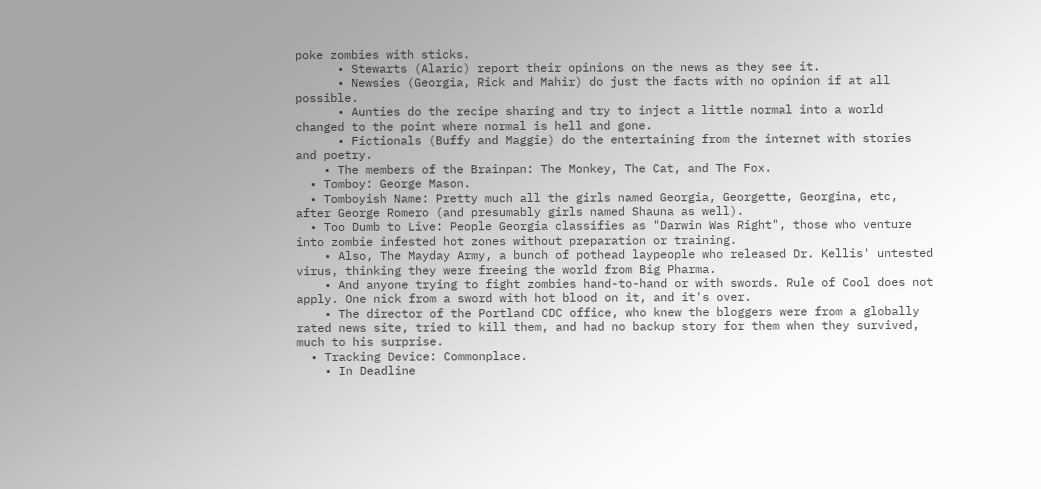poke zombies with sticks.
      • Stewarts (Alaric) report their opinions on the news as they see it.
      • Newsies (Georgia, Rick and Mahir) do just the facts with no opinion if at all possible.
      • Aunties do the recipe sharing and try to inject a little normal into a world changed to the point where normal is hell and gone.
      • Fictionals (Buffy and Maggie) do the entertaining from the internet with stories and poetry.
    • The members of the Brainpan: The Monkey, The Cat, and The Fox.
  • Tomboy: George Mason.
  • Tomboyish Name: Pretty much all the girls named Georgia, Georgette, Georgina, etc, after George Romero (and presumably girls named Shauna as well).
  • Too Dumb to Live: People Georgia classifies as "Darwin Was Right", those who venture into zombie infested hot zones without preparation or training.
    • Also, The Mayday Army, a bunch of pothead laypeople who released Dr. Kellis' untested virus, thinking they were freeing the world from Big Pharma.
    • And anyone trying to fight zombies hand-to-hand or with swords. Rule of Cool does not apply. One nick from a sword with hot blood on it, and it's over.
    • The director of the Portland CDC office, who knew the bloggers were from a globally rated news site, tried to kill them, and had no backup story for them when they survived, much to his surprise.
  • Tracking Device: Commonplace.
    • In Deadline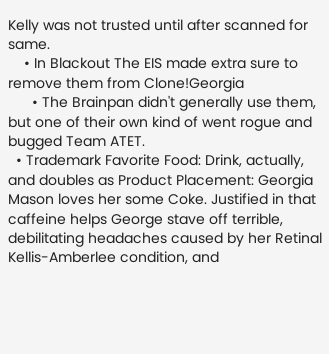Kelly was not trusted until after scanned for same.
    • In Blackout The EIS made extra sure to remove them from Clone!Georgia
      • The Brainpan didn't generally use them, but one of their own kind of went rogue and bugged Team ATET.
  • Trademark Favorite Food: Drink, actually, and doubles as Product Placement: Georgia Mason loves her some Coke. Justified in that caffeine helps George stave off terrible, debilitating headaches caused by her Retinal Kellis-Amberlee condition, and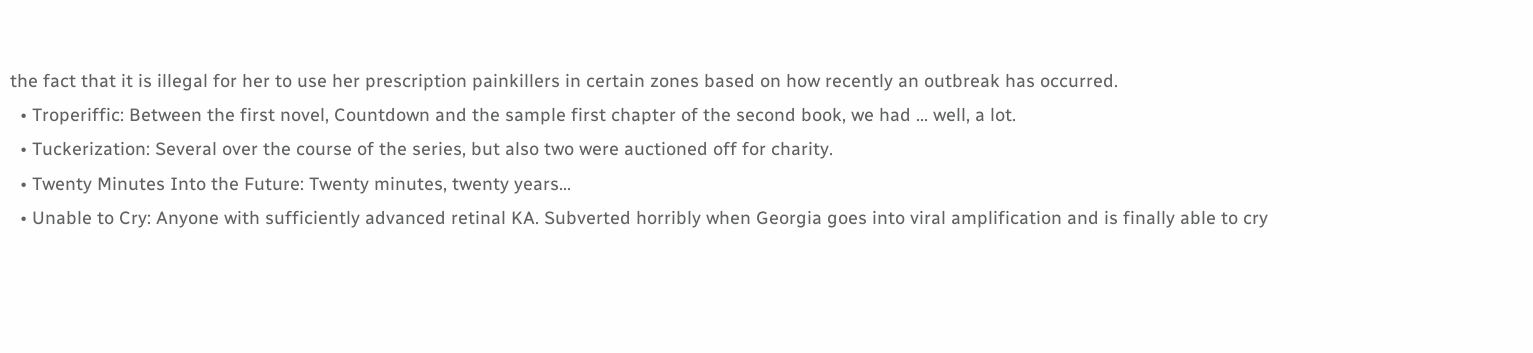the fact that it is illegal for her to use her prescription painkillers in certain zones based on how recently an outbreak has occurred.
  • Troperiffic: Between the first novel, Countdown and the sample first chapter of the second book, we had ... well, a lot.
  • Tuckerization: Several over the course of the series, but also two were auctioned off for charity.
  • Twenty Minutes Into the Future: Twenty minutes, twenty years...
  • Unable to Cry: Anyone with sufficiently advanced retinal KA. Subverted horribly when Georgia goes into viral amplification and is finally able to cry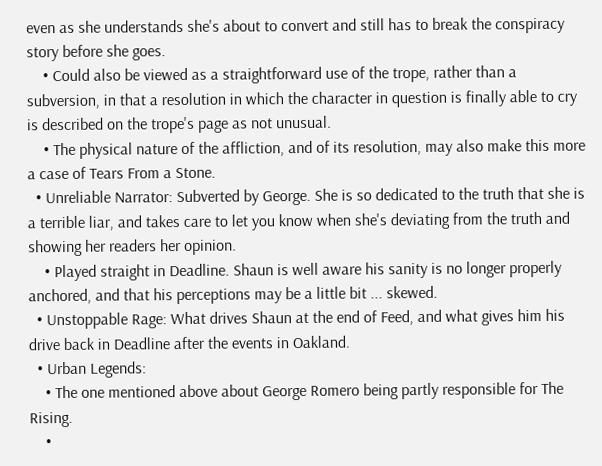even as she understands she's about to convert and still has to break the conspiracy story before she goes.
    • Could also be viewed as a straightforward use of the trope, rather than a subversion, in that a resolution in which the character in question is finally able to cry is described on the trope's page as not unusual.
    • The physical nature of the affliction, and of its resolution, may also make this more a case of Tears From a Stone.
  • Unreliable Narrator: Subverted by George. She is so dedicated to the truth that she is a terrible liar, and takes care to let you know when she's deviating from the truth and showing her readers her opinion.
    • Played straight in Deadline. Shaun is well aware his sanity is no longer properly anchored, and that his perceptions may be a little bit ... skewed.
  • Unstoppable Rage: What drives Shaun at the end of Feed, and what gives him his drive back in Deadline after the events in Oakland.
  • Urban Legends:
    • The one mentioned above about George Romero being partly responsible for The Rising.
    •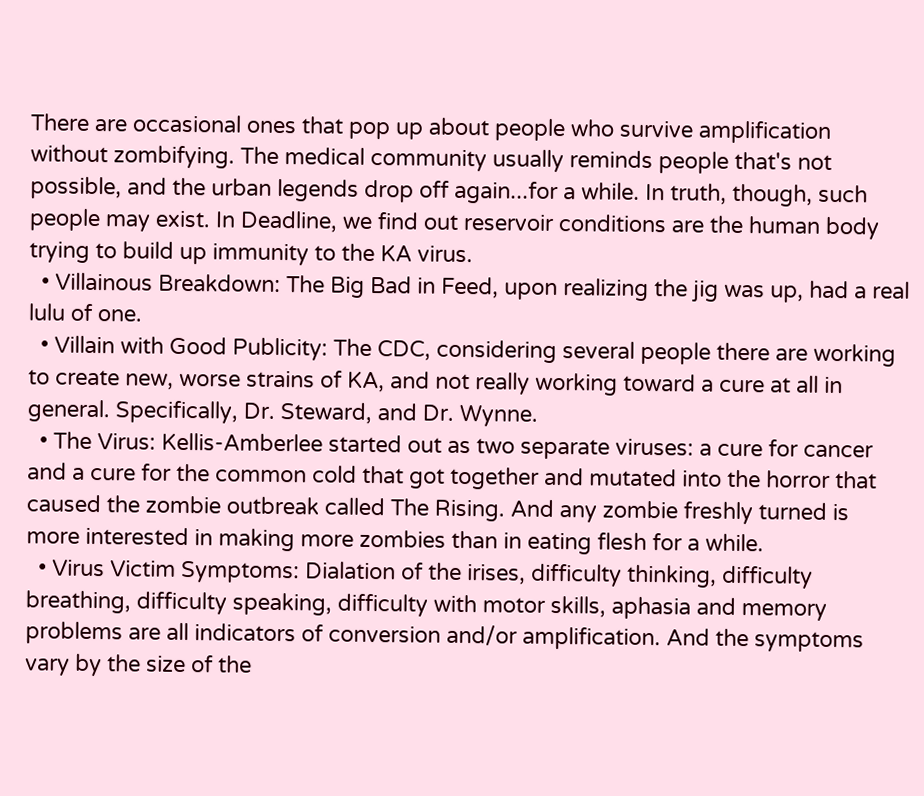There are occasional ones that pop up about people who survive amplification without zombifying. The medical community usually reminds people that's not possible, and the urban legends drop off again...for a while. In truth, though, such people may exist. In Deadline, we find out reservoir conditions are the human body trying to build up immunity to the KA virus.
  • Villainous Breakdown: The Big Bad in Feed, upon realizing the jig was up, had a real lulu of one.
  • Villain with Good Publicity: The CDC, considering several people there are working to create new, worse strains of KA, and not really working toward a cure at all in general. Specifically, Dr. Steward, and Dr. Wynne.
  • The Virus: Kellis-Amberlee started out as two separate viruses: a cure for cancer and a cure for the common cold that got together and mutated into the horror that caused the zombie outbreak called The Rising. And any zombie freshly turned is more interested in making more zombies than in eating flesh for a while.
  • Virus Victim Symptoms: Dialation of the irises, difficulty thinking, difficulty breathing, difficulty speaking, difficulty with motor skills, aphasia and memory problems are all indicators of conversion and/or amplification. And the symptoms vary by the size of the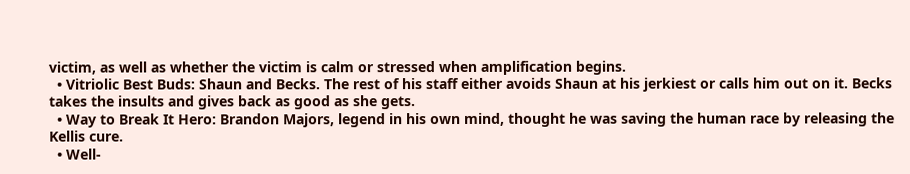victim, as well as whether the victim is calm or stressed when amplification begins.
  • Vitriolic Best Buds: Shaun and Becks. The rest of his staff either avoids Shaun at his jerkiest or calls him out on it. Becks takes the insults and gives back as good as she gets.
  • Way to Break It Hero: Brandon Majors, legend in his own mind, thought he was saving the human race by releasing the Kellis cure.
  • Well-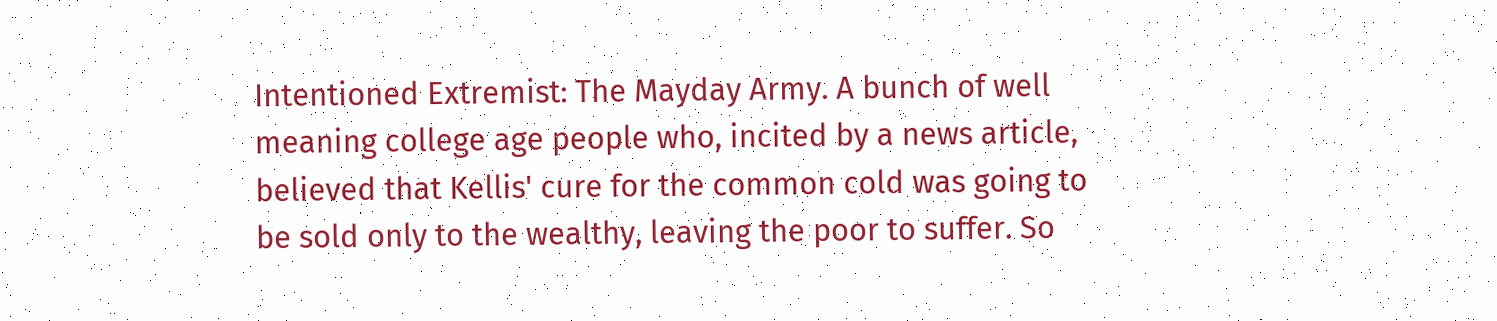Intentioned Extremist: The Mayday Army. A bunch of well meaning college age people who, incited by a news article, believed that Kellis' cure for the common cold was going to be sold only to the wealthy, leaving the poor to suffer. So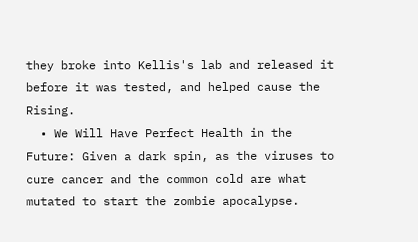they broke into Kellis's lab and released it before it was tested, and helped cause the Rising.
  • We Will Have Perfect Health in the Future: Given a dark spin, as the viruses to cure cancer and the common cold are what mutated to start the zombie apocalypse.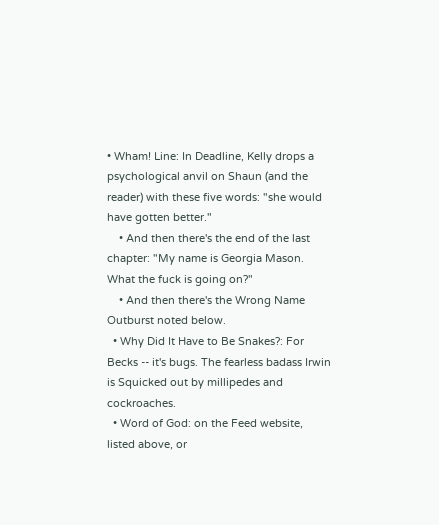• Wham! Line: In Deadline, Kelly drops a psychological anvil on Shaun (and the reader) with these five words: "she would have gotten better."
    • And then there's the end of the last chapter: "My name is Georgia Mason. What the fuck is going on?"
    • And then there's the Wrong Name Outburst noted below.
  • Why Did It Have to Be Snakes?: For Becks -- it's bugs. The fearless badass Irwin is Squicked out by millipedes and cockroaches.
  • Word of God: on the Feed website, listed above, or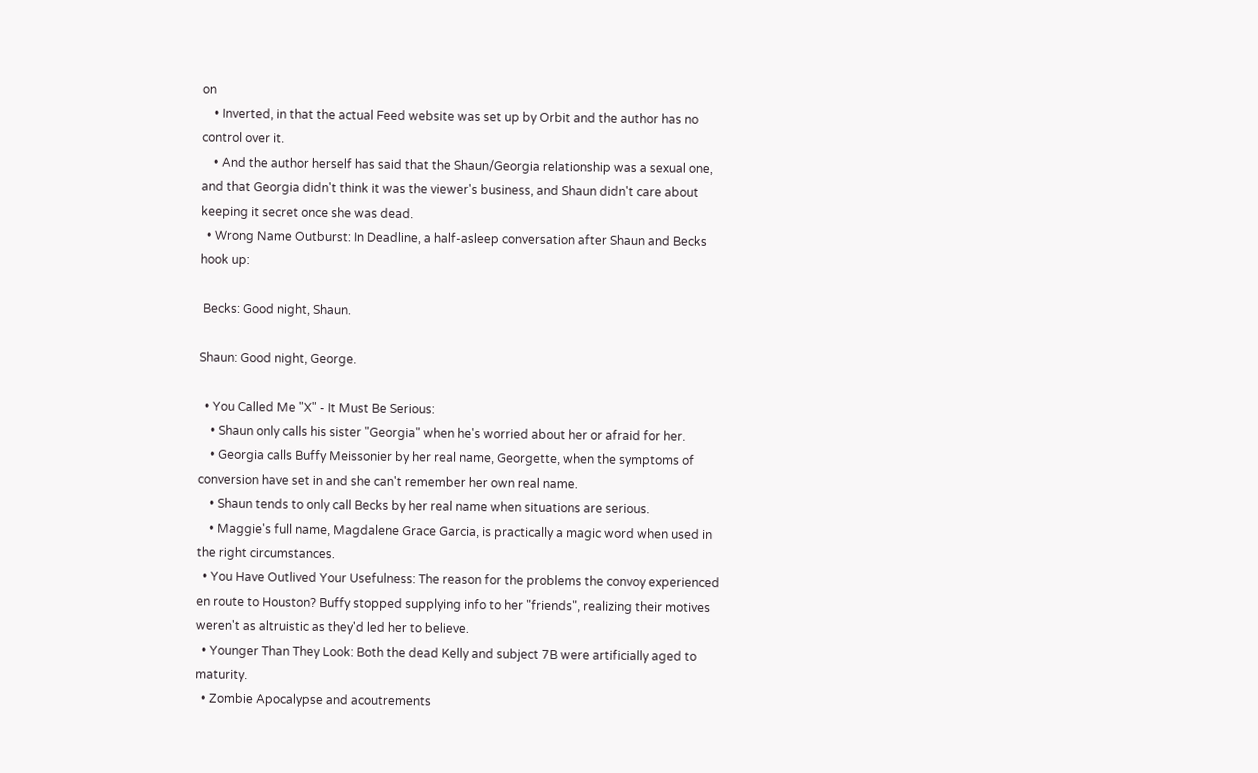on
    • Inverted, in that the actual Feed website was set up by Orbit and the author has no control over it.
    • And the author herself has said that the Shaun/Georgia relationship was a sexual one, and that Georgia didn't think it was the viewer's business, and Shaun didn't care about keeping it secret once she was dead.
  • Wrong Name Outburst: In Deadline, a half-asleep conversation after Shaun and Becks hook up:

 Becks: Good night, Shaun.

Shaun: Good night, George.

  • You Called Me "X" - It Must Be Serious:
    • Shaun only calls his sister "Georgia" when he's worried about her or afraid for her.
    • Georgia calls Buffy Meissonier by her real name, Georgette, when the symptoms of conversion have set in and she can't remember her own real name.
    • Shaun tends to only call Becks by her real name when situations are serious.
    • Maggie's full name, Magdalene Grace Garcia, is practically a magic word when used in the right circumstances.
  • You Have Outlived Your Usefulness: The reason for the problems the convoy experienced en route to Houston? Buffy stopped supplying info to her "friends", realizing their motives weren't as altruistic as they'd led her to believe.
  • Younger Than They Look: Both the dead Kelly and subject 7B were artificially aged to maturity.
  • Zombie Apocalypse and acoutrements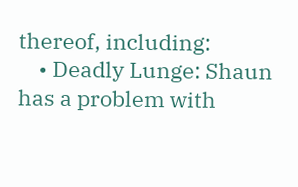thereof, including:
    • Deadly Lunge: Shaun has a problem with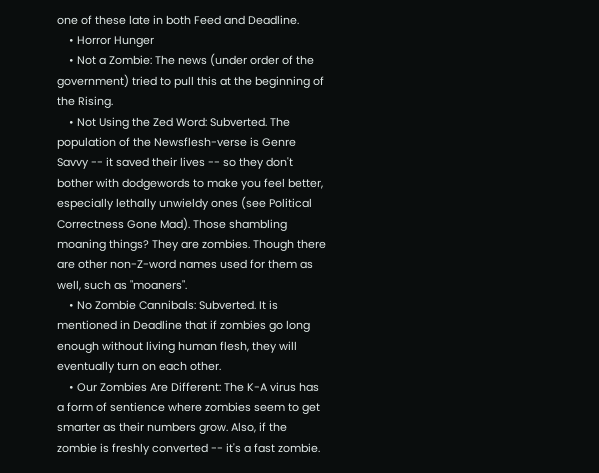one of these late in both Feed and Deadline.
    • Horror Hunger
    • Not a Zombie: The news (under order of the government) tried to pull this at the beginning of the Rising.
    • Not Using the Zed Word: Subverted. The population of the Newsflesh-verse is Genre Savvy -- it saved their lives -- so they don't bother with dodgewords to make you feel better, especially lethally unwieldy ones (see Political Correctness Gone Mad). Those shambling moaning things? They are zombies. Though there are other non-Z-word names used for them as well, such as "moaners".
    • No Zombie Cannibals: Subverted. It is mentioned in Deadline that if zombies go long enough without living human flesh, they will eventually turn on each other.
    • Our Zombies Are Different: The K-A virus has a form of sentience where zombies seem to get smarter as their numbers grow. Also, if the zombie is freshly converted -- it's a fast zombie.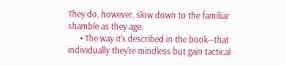They do, however, slow down to the familiar shamble as they age.
      • The way it's described in the book--that individually they're mindless but gain tactical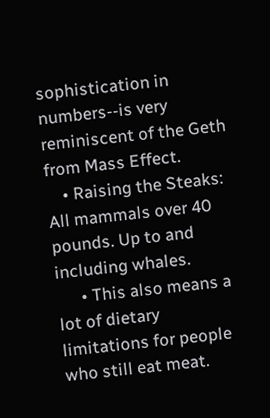sophistication in numbers--is very reminiscent of the Geth from Mass Effect.
    • Raising the Steaks: All mammals over 40 pounds. Up to and including whales.
      • This also means a lot of dietary limitations for people who still eat meat.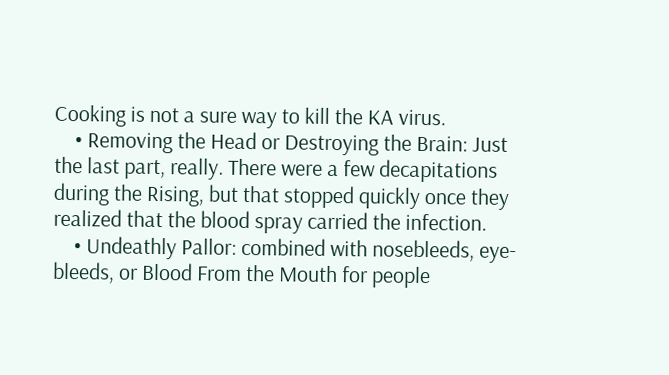Cooking is not a sure way to kill the KA virus.
    • Removing the Head or Destroying the Brain: Just the last part, really. There were a few decapitations during the Rising, but that stopped quickly once they realized that the blood spray carried the infection.
    • Undeathly Pallor: combined with nosebleeds, eye-bleeds, or Blood From the Mouth for people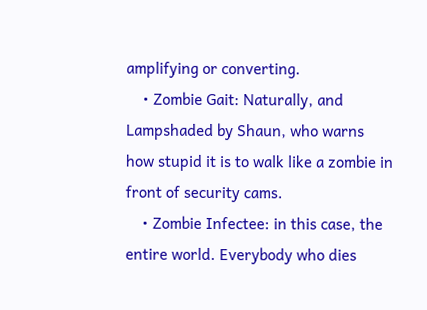amplifying or converting.
    • Zombie Gait: Naturally, and Lampshaded by Shaun, who warns how stupid it is to walk like a zombie in front of security cams.
    • Zombie Infectee: in this case, the entire world. Everybody who dies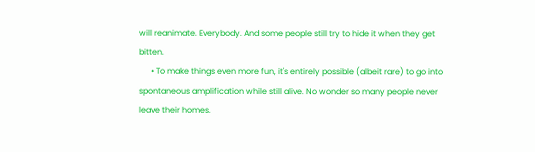will reanimate. Everybody. And some people still try to hide it when they get bitten.
      • To make things even more fun, it's entirely possible (albeit rare) to go into spontaneous amplification while still alive. No wonder so many people never leave their homes.